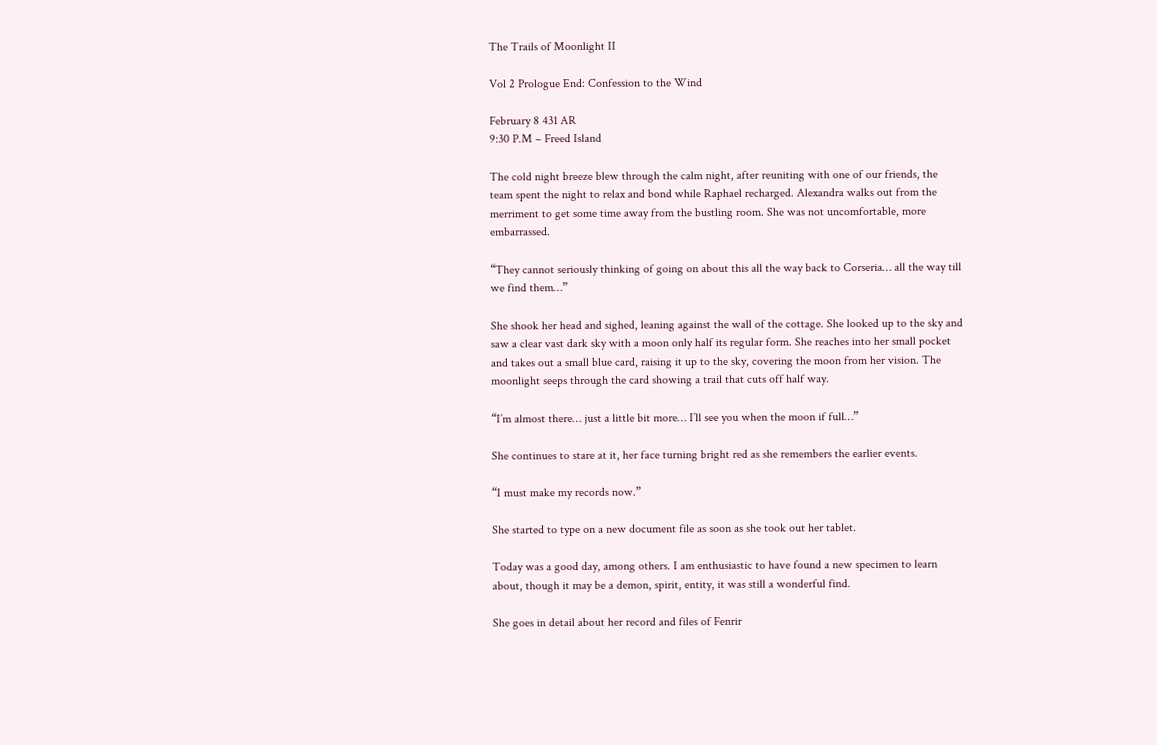The Trails of Moonlight II

Vol 2 Prologue End: Confession to the Wind

February 8 431 AR
9:30 P.M – Freed Island

The cold night breeze blew through the calm night, after reuniting with one of our friends, the team spent the night to relax and bond while Raphael recharged. Alexandra walks out from the merriment to get some time away from the bustling room. She was not uncomfortable, more embarrassed.

“They cannot seriously thinking of going on about this all the way back to Corseria… all the way till we find them…”

She shook her head and sighed, leaning against the wall of the cottage. She looked up to the sky and saw a clear vast dark sky with a moon only half its regular form. She reaches into her small pocket and takes out a small blue card, raising it up to the sky, covering the moon from her vision. The moonlight seeps through the card showing a trail that cuts off half way.

“I’m almost there… just a little bit more… I’ll see you when the moon if full…”

She continues to stare at it, her face turning bright red as she remembers the earlier events.

“I must make my records now.”

She started to type on a new document file as soon as she took out her tablet.

Today was a good day, among others. I am enthusiastic to have found a new specimen to learn about, though it may be a demon, spirit, entity, it was still a wonderful find.

She goes in detail about her record and files of Fenrir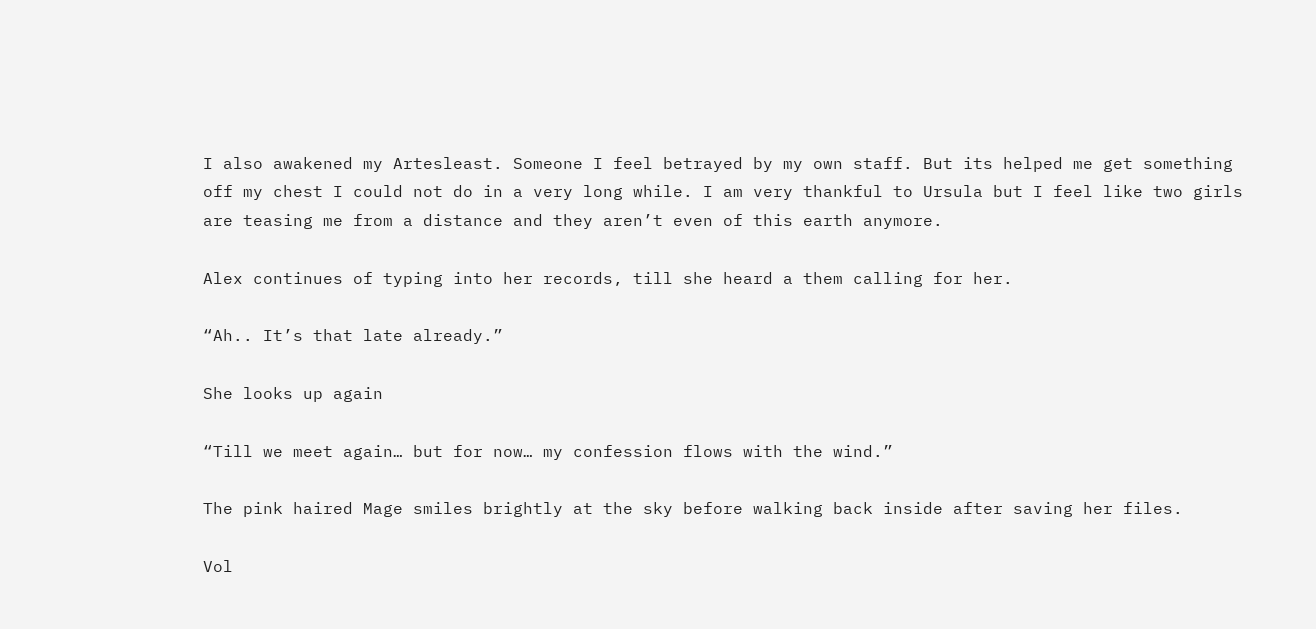I also awakened my Artesleast. Someone I feel betrayed by my own staff. But its helped me get something off my chest I could not do in a very long while. I am very thankful to Ursula but I feel like two girls are teasing me from a distance and they aren’t even of this earth anymore.

Alex continues of typing into her records, till she heard a them calling for her.

“Ah.. It’s that late already.”

She looks up again

“Till we meet again… but for now… my confession flows with the wind.”

The pink haired Mage smiles brightly at the sky before walking back inside after saving her files.

Vol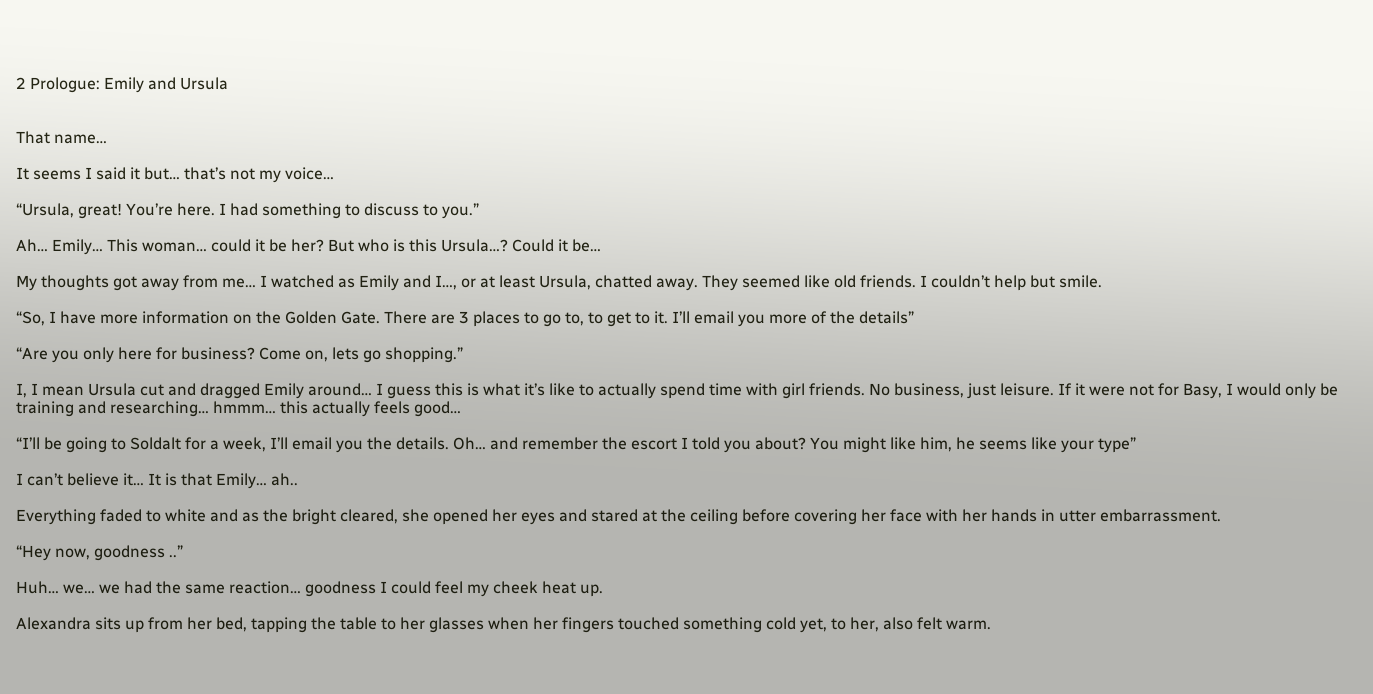2 Prologue: Emily and Ursula


That name…

It seems I said it but… that’s not my voice…

“Ursula, great! You’re here. I had something to discuss to you.”

Ah… Emily… This woman… could it be her? But who is this Ursula…? Could it be…

My thoughts got away from me… I watched as Emily and I…, or at least Ursula, chatted away. They seemed like old friends. I couldn’t help but smile.

“So, I have more information on the Golden Gate. There are 3 places to go to, to get to it. I’ll email you more of the details”

“Are you only here for business? Come on, lets go shopping.”

I, I mean Ursula cut and dragged Emily around… I guess this is what it’s like to actually spend time with girl friends. No business, just leisure. If it were not for Basy, I would only be training and researching… hmmm… this actually feels good…

“I’ll be going to Soldalt for a week, I’ll email you the details. Oh… and remember the escort I told you about? You might like him, he seems like your type”

I can’t believe it… It is that Emily… ah..

Everything faded to white and as the bright cleared, she opened her eyes and stared at the ceiling before covering her face with her hands in utter embarrassment.

“Hey now, goodness ..”

Huh… we… we had the same reaction… goodness I could feel my cheek heat up.

Alexandra sits up from her bed, tapping the table to her glasses when her fingers touched something cold yet, to her, also felt warm.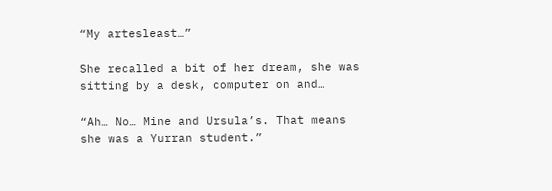“My artesleast…”

She recalled a bit of her dream, she was sitting by a desk, computer on and…

“Ah… No… Mine and Ursula’s. That means she was a Yurran student.”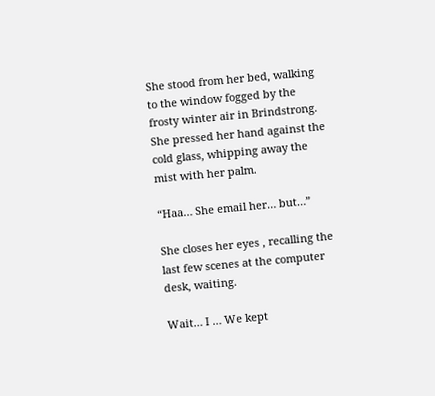She stood from her bed, walking to the window fogged by the frosty winter air in Brindstrong. She pressed her hand against the cold glass, whipping away the mist with her palm.

“Haa… She email her… but…”

She closes her eyes , recalling the last few scenes at the computer desk, waiting.

Wait… I … We kept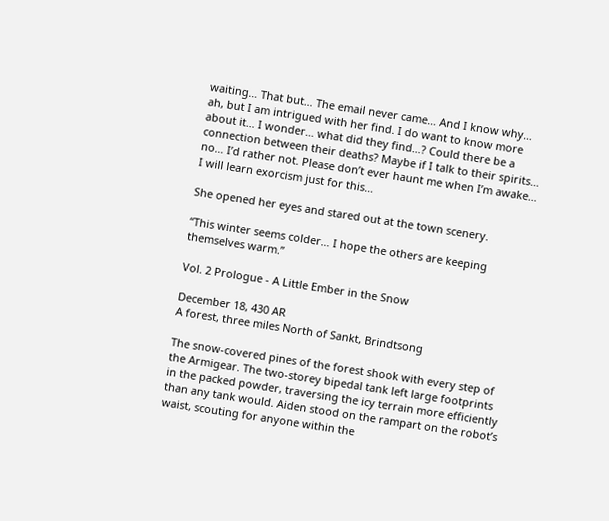waiting… That but… The email never came… And I know why… ah, but I am intrigued with her find. I do want to know more about it… I wonder… what did they find…? Could there be a connection between their deaths? Maybe if I talk to their spirits… no… I’d rather not. Please don’t ever haunt me when I’m awake… I will learn exorcism just for this…

She opened her eyes and stared out at the town scenery.

“This winter seems colder… I hope the others are keeping themselves warm.”

Vol. 2 Prologue - A Little Ember in the Snow

December 18, 430 AR
A forest, three miles North of Sankt, Brindtsong

The snow-covered pines of the forest shook with every step of the Armigear. The two-storey bipedal tank left large footprints in the packed powder, traversing the icy terrain more efficiently than any tank would. Aiden stood on the rampart on the robot’s waist, scouting for anyone within the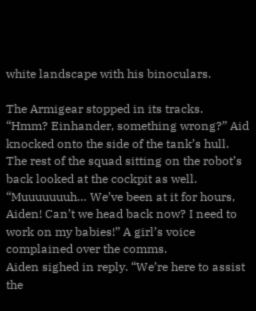white landscape with his binoculars.

The Armigear stopped in its tracks.
“Hmm? Einhander, something wrong?” Aid knocked onto the side of the tank’s hull.
The rest of the squad sitting on the robot’s back looked at the cockpit as well.
“Muuuuuuuh… We’ve been at it for hours, Aiden! Can’t we head back now? I need to work on my babies!” A girl’s voice complained over the comms.
Aiden sighed in reply. “We’re here to assist the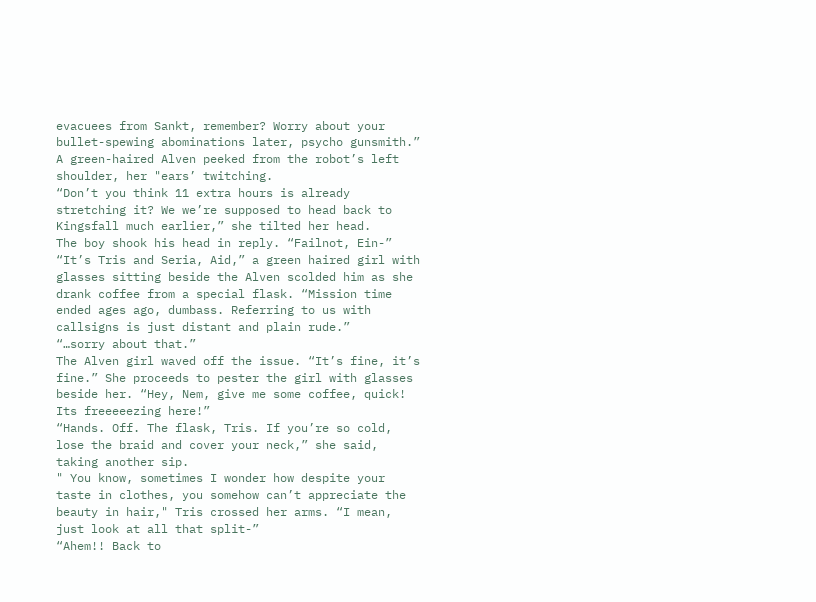evacuees from Sankt, remember? Worry about your bullet-spewing abominations later, psycho gunsmith.”
A green-haired Alven peeked from the robot’s left shoulder, her "ears’ twitching.
“Don’t you think 11 extra hours is already stretching it? We we’re supposed to head back to Kingsfall much earlier,” she tilted her head.
The boy shook his head in reply. “Failnot, Ein-”
“It’s Tris and Seria, Aid,” a green haired girl with glasses sitting beside the Alven scolded him as she drank coffee from a special flask. “Mission time ended ages ago, dumbass. Referring to us with callsigns is just distant and plain rude.”
“…sorry about that.”
The Alven girl waved off the issue. “It’s fine, it’s fine.” She proceeds to pester the girl with glasses beside her. “Hey, Nem, give me some coffee, quick! Its freeeeezing here!”
“Hands. Off. The flask, Tris. If you’re so cold, lose the braid and cover your neck,” she said, taking another sip.
" You know, sometimes I wonder how despite your taste in clothes, you somehow can’t appreciate the beauty in hair," Tris crossed her arms. “I mean, just look at all that split-”
“Ahem!! Back to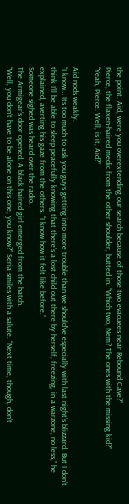the point. Aid, were you overextending our search because of those two evacuees near Rebound Cave?”
Pierce, the flaxen-haired medic from the other shoulder, butted in. “Which two, Nem? The ones with the missing kid?”
“Yeah, Pierce. Well, is it, Aid?”

Aid nods weakly.
“I know… Its too much to ask you guys getting into more trouble than we should’ve especially with last night’s blizzard. But I don’t think I’ll be able to sleep peacefully knowing that there’s a lost child out there by herself, freezing, in a warzone, no less,” he explained, averting his gaze from the others. “I know how it felt like before.”
Someone sighed was heard over the radio.
The Armigear’s door opened. A black haired girl emerged from the hatch.
“Well, you don’t have to be alone on this one, you know?” Seria smiles with a salute. “Next time, though, don’t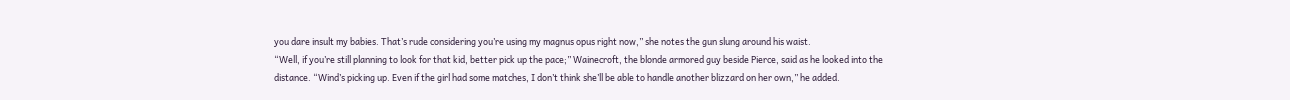you dare insult my babies. That’s rude considering you’re using my magnus opus right now,” she notes the gun slung around his waist.
“Well, if you’re still planning to look for that kid, better pick up the pace;” Wainecroft, the blonde armored guy beside Pierce, said as he looked into the distance. “Wind’s picking up. Even if the girl had some matches, I don’t think she’ll be able to handle another blizzard on her own,” he added.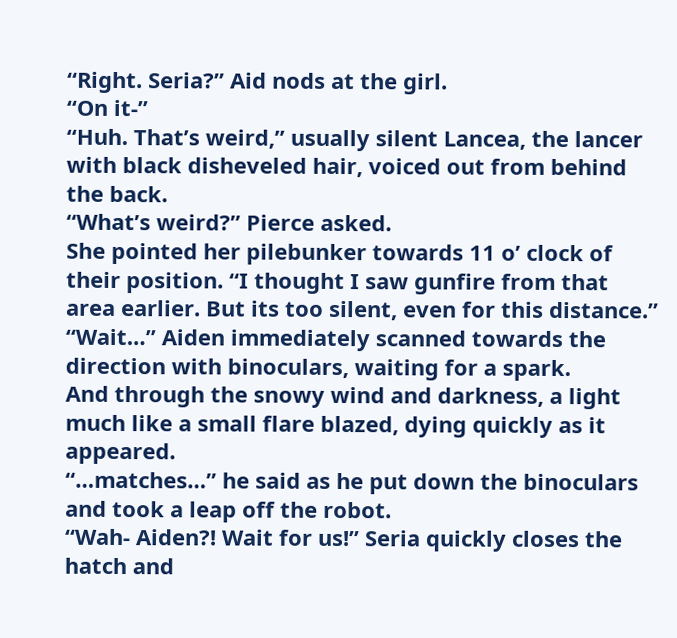“Right. Seria?” Aid nods at the girl.
“On it-”
“Huh. That’s weird,” usually silent Lancea, the lancer with black disheveled hair, voiced out from behind the back.
“What’s weird?” Pierce asked.
She pointed her pilebunker towards 11 o’ clock of their position. “I thought I saw gunfire from that area earlier. But its too silent, even for this distance.”
“Wait…” Aiden immediately scanned towards the direction with binoculars, waiting for a spark.
And through the snowy wind and darkness, a light much like a small flare blazed, dying quickly as it appeared.
“…matches…” he said as he put down the binoculars and took a leap off the robot.
“Wah- Aiden?! Wait for us!” Seria quickly closes the hatch and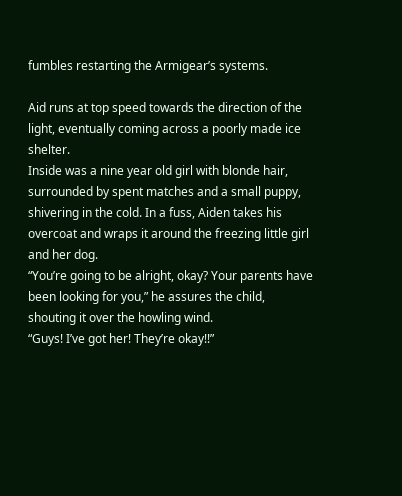fumbles restarting the Armigear’s systems.

Aid runs at top speed towards the direction of the light, eventually coming across a poorly made ice shelter.
Inside was a nine year old girl with blonde hair, surrounded by spent matches and a small puppy, shivering in the cold. In a fuss, Aiden takes his overcoat and wraps it around the freezing little girl and her dog.
“You’re going to be alright, okay? Your parents have been looking for you,” he assures the child, shouting it over the howling wind.
“Guys! I’ve got her! They’re okay!!”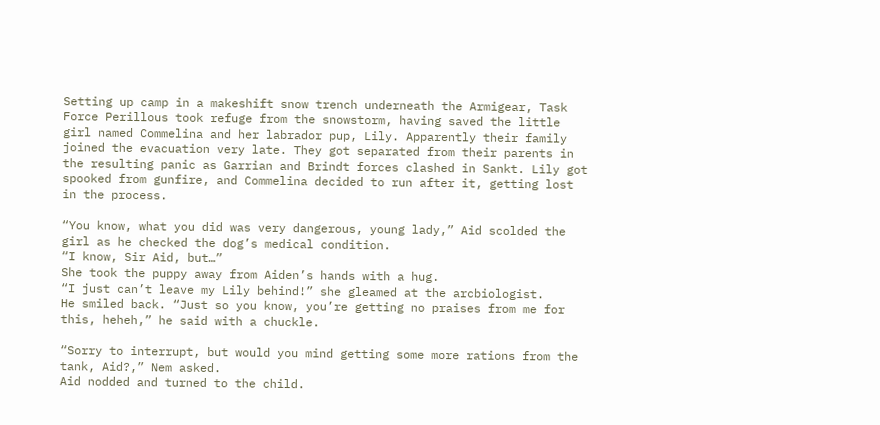Setting up camp in a makeshift snow trench underneath the Armigear, Task Force Perillous took refuge from the snowstorm, having saved the little girl named Commelina and her labrador pup, Lily. Apparently their family joined the evacuation very late. They got separated from their parents in the resulting panic as Garrian and Brindt forces clashed in Sankt. Lily got spooked from gunfire, and Commelina decided to run after it, getting lost in the process.

“You know, what you did was very dangerous, young lady,” Aid scolded the girl as he checked the dog’s medical condition.
“I know, Sir Aid, but…”
She took the puppy away from Aiden’s hands with a hug.
“I just can’t leave my Lily behind!” she gleamed at the arcbiologist.
He smiled back. “Just so you know, you’re getting no praises from me for this, heheh,” he said with a chuckle.

“Sorry to interrupt, but would you mind getting some more rations from the tank, Aid?,” Nem asked.
Aid nodded and turned to the child.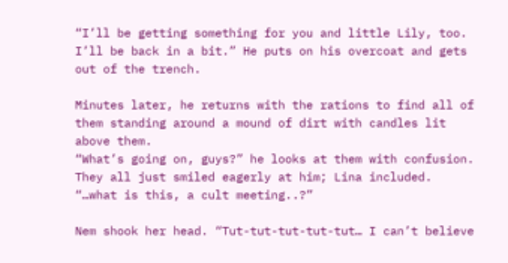“I’ll be getting something for you and little Lily, too. I’ll be back in a bit.” He puts on his overcoat and gets out of the trench.

Minutes later, he returns with the rations to find all of them standing around a mound of dirt with candles lit above them.
“What’s going on, guys?” he looks at them with confusion.
They all just smiled eagerly at him; Lina included.
“…what is this, a cult meeting..?”

Nem shook her head. “Tut-tut-tut-tut-tut… I can’t believe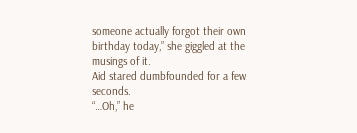someone actually forgot their own birthday today,” she giggled at the musings of it.
Aid stared dumbfounded for a few seconds.
“…Oh,” he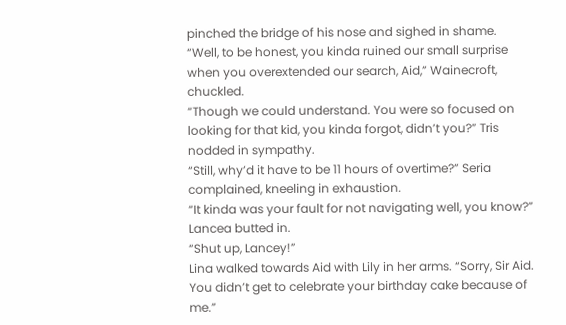pinched the bridge of his nose and sighed in shame.
“Well, to be honest, you kinda ruined our small surprise when you overextended our search, Aid,” Wainecroft, chuckled.
“Though we could understand. You were so focused on looking for that kid, you kinda forgot, didn’t you?” Tris nodded in sympathy.
“Still, why’d it have to be 11 hours of overtime?” Seria complained, kneeling in exhaustion.
“It kinda was your fault for not navigating well, you know?” Lancea butted in.
“Shut up, Lancey!”
Lina walked towards Aid with Lily in her arms. “Sorry, Sir Aid. You didn’t get to celebrate your birthday cake because of me.”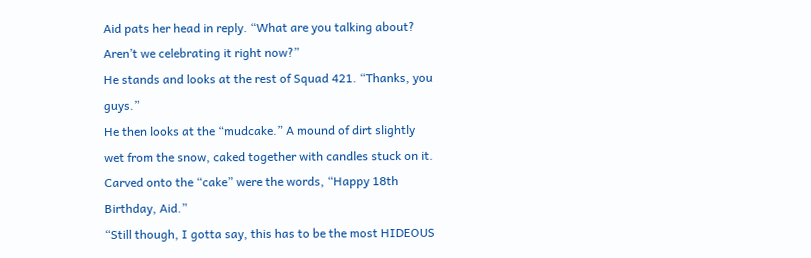Aid pats her head in reply. “What are you talking about? Aren’t we celebrating it right now?”
He stands and looks at the rest of Squad 421. “Thanks, you guys.”
He then looks at the “mudcake.” A mound of dirt slightly wet from the snow, caked together with candles stuck on it. Carved onto the “cake” were the words, “Happy 18th Birthday, Aid.”
“Still though, I gotta say, this has to be the most HIDEOUS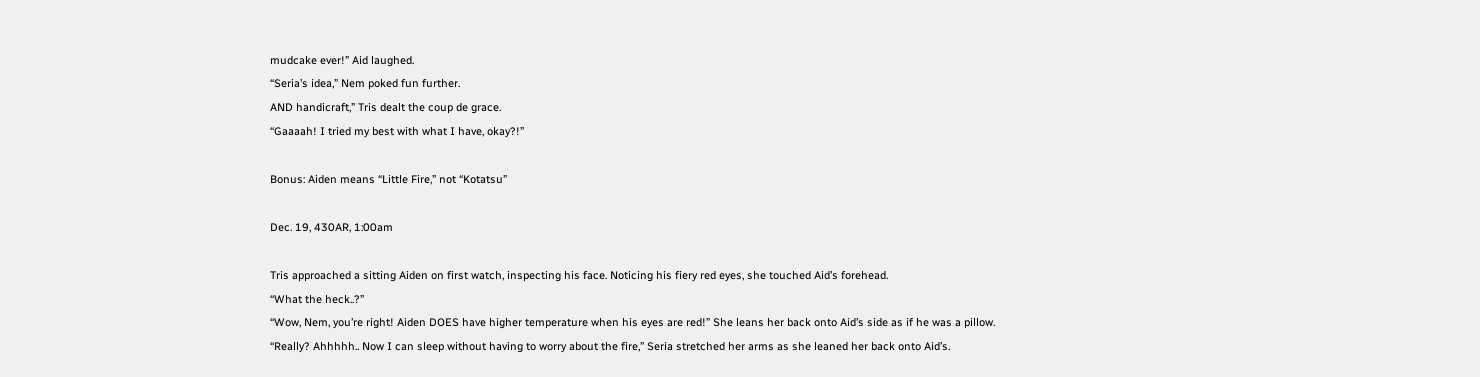mudcake ever!” Aid laughed.
“Seria’s idea,” Nem poked fun further.
AND handicraft,” Tris dealt the coup de grace.
“Gaaaah! I tried my best with what I have, okay?!”

Bonus: Aiden means “Little Fire,” not “Kotatsu”

Dec. 19, 430AR, 1:00am

Tris approached a sitting Aiden on first watch, inspecting his face. Noticing his fiery red eyes, she touched Aid’s forehead.
“What the heck..?”
“Wow, Nem, you’re right! Aiden DOES have higher temperature when his eyes are red!” She leans her back onto Aid’s side as if he was a pillow.
“Really? Ahhhhh.. Now I can sleep without having to worry about the fire,” Seria stretched her arms as she leaned her back onto Aid’s.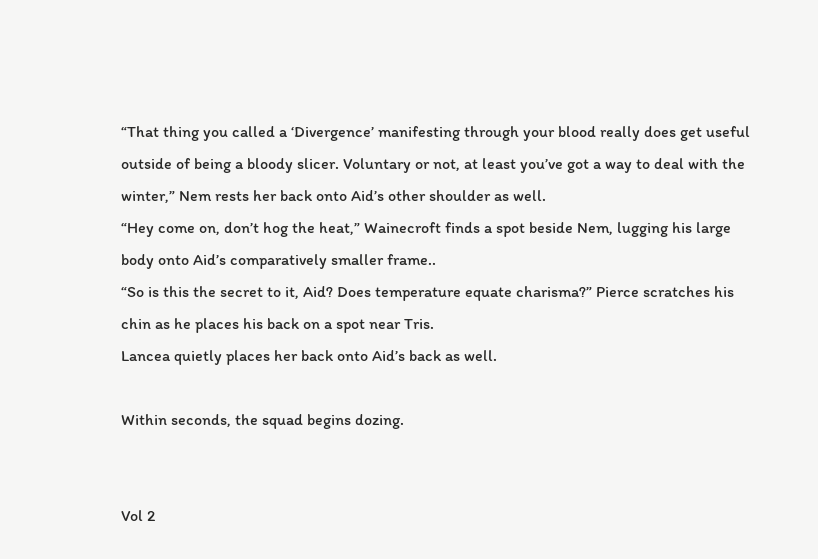“That thing you called a ‘Divergence’ manifesting through your blood really does get useful outside of being a bloody slicer. Voluntary or not, at least you’ve got a way to deal with the winter,” Nem rests her back onto Aid’s other shoulder as well.
“Hey come on, don’t hog the heat,” Wainecroft finds a spot beside Nem, lugging his large body onto Aid’s comparatively smaller frame..
“So is this the secret to it, Aid? Does temperature equate charisma?” Pierce scratches his chin as he places his back on a spot near Tris.
Lancea quietly places her back onto Aid’s back as well.

Within seconds, the squad begins dozing.


Vol 2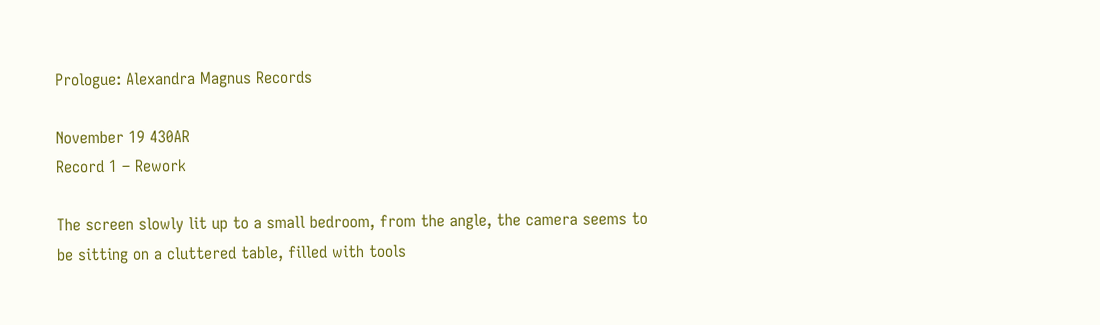Prologue: Alexandra Magnus Records

November 19 430AR
Record 1 – Rework

The screen slowly lit up to a small bedroom, from the angle, the camera seems to be sitting on a cluttered table, filled with tools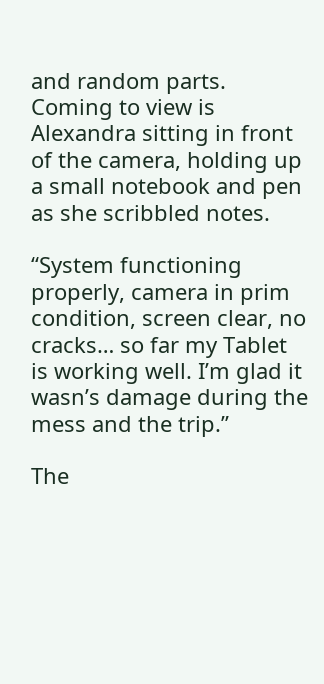and random parts. Coming to view is Alexandra sitting in front of the camera, holding up a small notebook and pen as she scribbled notes.

“System functioning properly, camera in prim condition, screen clear, no cracks… so far my Tablet is working well. I’m glad it wasn’s damage during the mess and the trip.”

The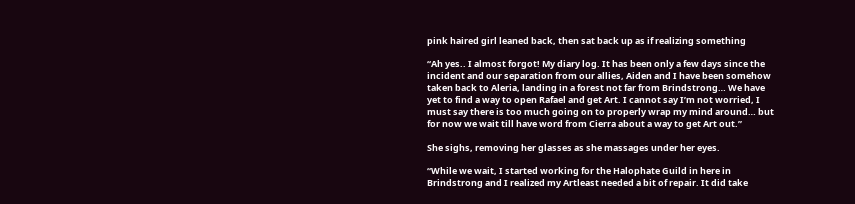pink haired girl leaned back, then sat back up as if realizing something

“Ah yes.. I almost forgot! My diary log. It has been only a few days since the incident and our separation from our allies, Aiden and I have been somehow taken back to Aleria, landing in a forest not far from Brindstrong… We have yet to find a way to open Rafael and get Art. I cannot say I’m not worried, I must say there is too much going on to properly wrap my mind around… but for now we wait till have word from Cierra about a way to get Art out.”

She sighs, removing her glasses as she massages under her eyes.

“While we wait, I started working for the Halophate Guild in here in Brindstrong and I realized my Artleast needed a bit of repair. It did take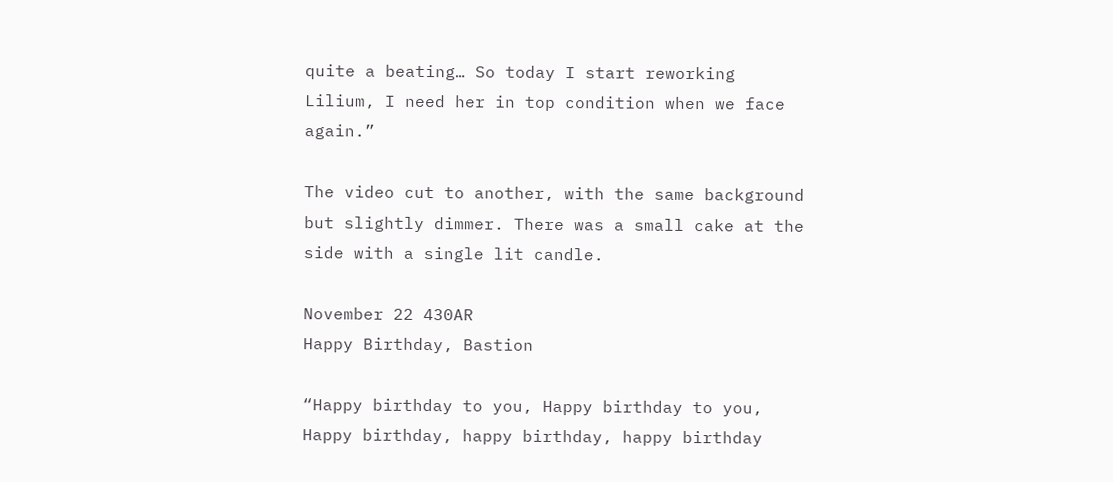quite a beating… So today I start reworking Lilium, I need her in top condition when we face again.”

The video cut to another, with the same background but slightly dimmer. There was a small cake at the side with a single lit candle.

November 22 430AR
Happy Birthday, Bastion

“Happy birthday to you, Happy birthday to you, Happy birthday, happy birthday, happy birthday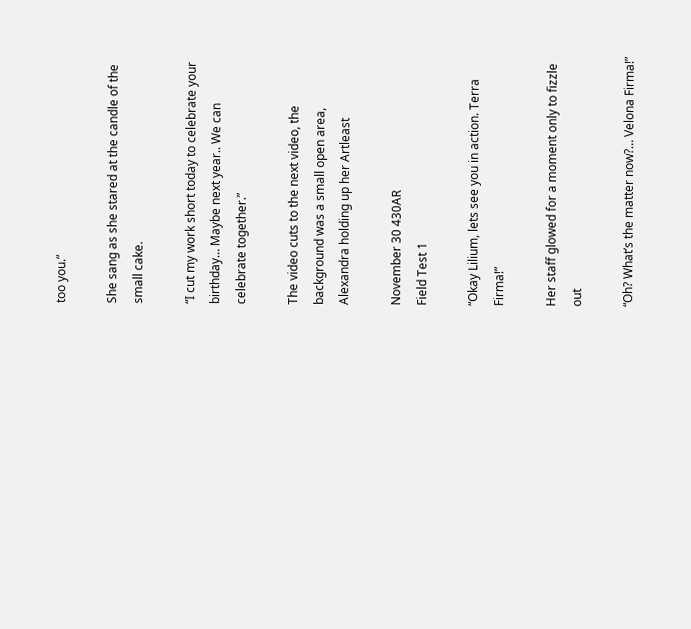too you.”

She sang as she stared at the candle of the small cake.

“I cut my work short today to celebrate your birthday… Maybe next year.. We can celebrate together.”

The video cuts to the next video, the background was a small open area, Alexandra holding up her Artleast

November 30 430AR
Field Test 1

“Okay Lilium, lets see you in action. Terra Firma!”

Her staff glowed for a moment only to fizzle out

“Oh? What’s the matter now?… Velona Firma!”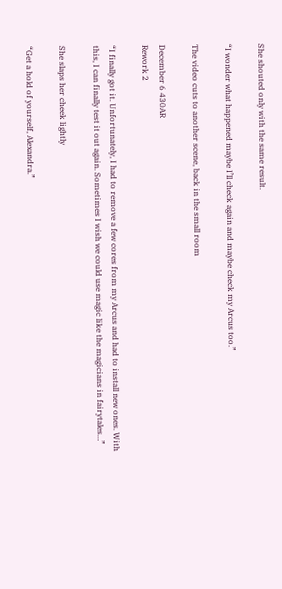She shouted only with the same result.

“I wonder what happened maybe I’ll check again and maybe check my Arcus too.”

The video cuts to another scene, back in the small room

December 6 430AR
Rework 2

“I finally got it. Unfortunately, I had to remove a few cores from my Arcus and had to install new ones. With this, I can finally test it out again. Sometimes I wish we could use magic like the magicians in fairytales…”

She slaps her cheek lightly

“Get a hold of yourself, Alexandra.”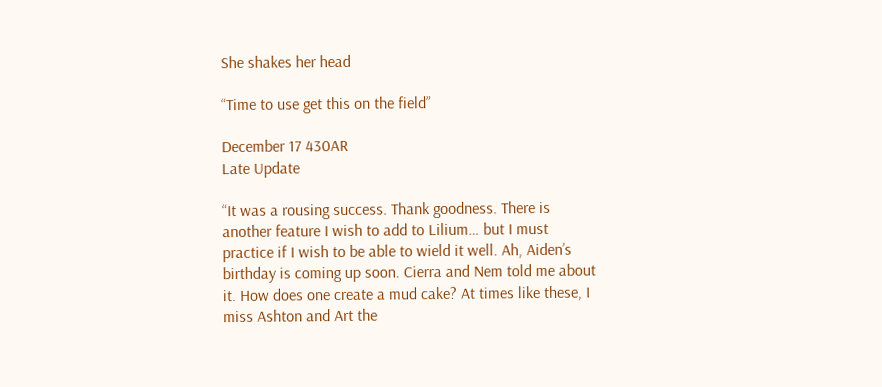She shakes her head

“Time to use get this on the field”

December 17 430AR
Late Update

“It was a rousing success. Thank goodness. There is another feature I wish to add to Lilium… but I must practice if I wish to be able to wield it well. Ah, Aiden’s birthday is coming up soon. Cierra and Nem told me about it. How does one create a mud cake? At times like these, I miss Ashton and Art the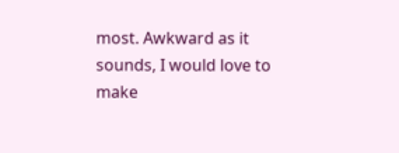most. Awkward as it sounds, I would love to make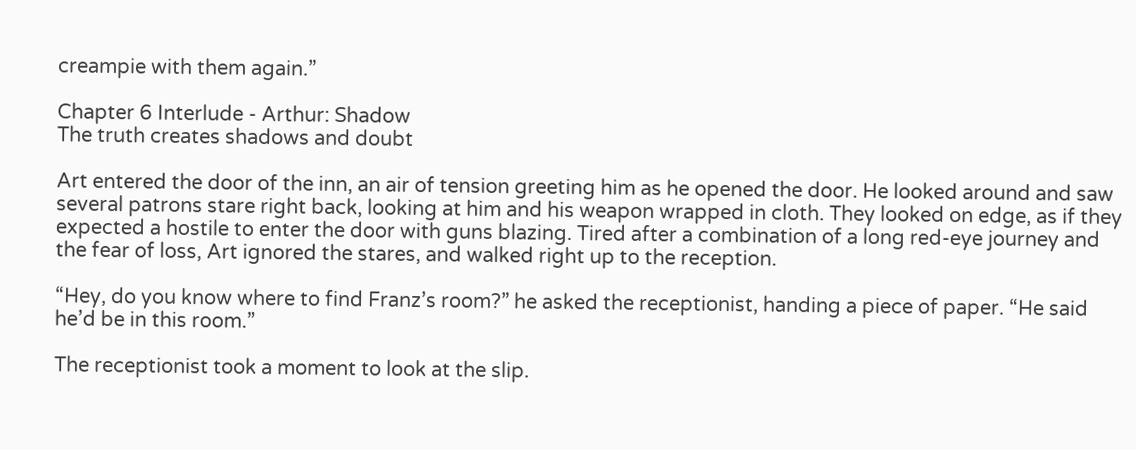creampie with them again.”

Chapter 6 Interlude - Arthur: Shadow
The truth creates shadows and doubt

Art entered the door of the inn, an air of tension greeting him as he opened the door. He looked around and saw several patrons stare right back, looking at him and his weapon wrapped in cloth. They looked on edge, as if they expected a hostile to enter the door with guns blazing. Tired after a combination of a long red-eye journey and the fear of loss, Art ignored the stares, and walked right up to the reception.

“Hey, do you know where to find Franz’s room?” he asked the receptionist, handing a piece of paper. “He said he’d be in this room.”

The receptionist took a moment to look at the slip.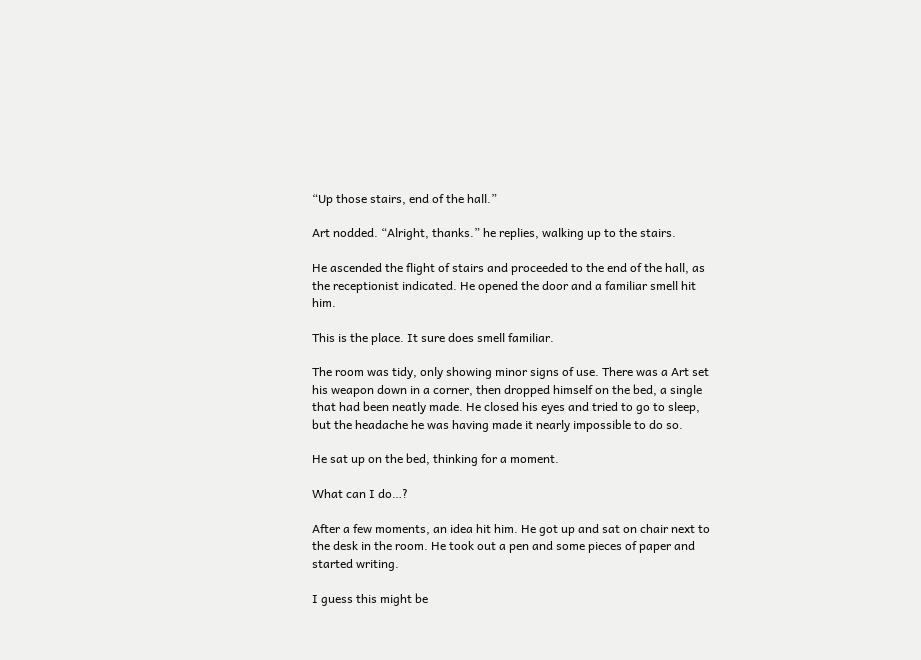“Up those stairs, end of the hall.”

Art nodded. “Alright, thanks.” he replies, walking up to the stairs.

He ascended the flight of stairs and proceeded to the end of the hall, as the receptionist indicated. He opened the door and a familiar smell hit him.

This is the place. It sure does smell familiar.

The room was tidy, only showing minor signs of use. There was a Art set his weapon down in a corner, then dropped himself on the bed, a single that had been neatly made. He closed his eyes and tried to go to sleep, but the headache he was having made it nearly impossible to do so.

He sat up on the bed, thinking for a moment.

What can I do…?

After a few moments, an idea hit him. He got up and sat on chair next to the desk in the room. He took out a pen and some pieces of paper and started writing.

I guess this might be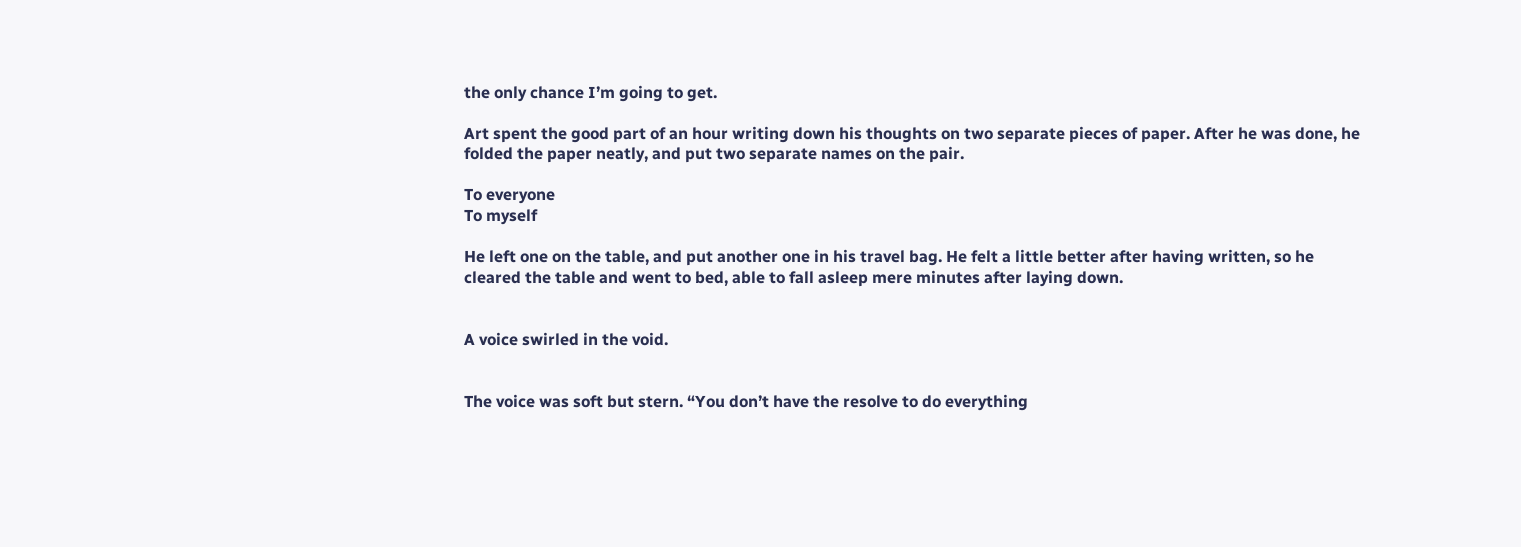the only chance I’m going to get.

Art spent the good part of an hour writing down his thoughts on two separate pieces of paper. After he was done, he folded the paper neatly, and put two separate names on the pair.

To everyone
To myself

He left one on the table, and put another one in his travel bag. He felt a little better after having written, so he cleared the table and went to bed, able to fall asleep mere minutes after laying down.


A voice swirled in the void.


The voice was soft but stern. “You don’t have the resolve to do everything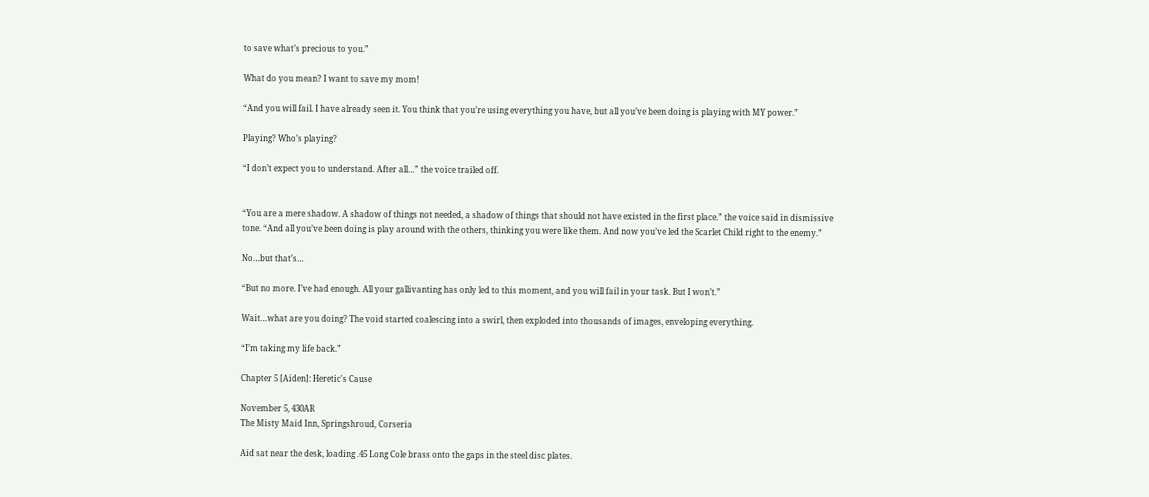to save what’s precious to you.”

What do you mean? I want to save my mom!

“And you will fail. I have already seen it. You think that you’re using everything you have, but all you’ve been doing is playing with MY power.”

Playing? Who’s playing?

“I don’t expect you to understand. After all…” the voice trailed off.


“You are a mere shadow. A shadow of things not needed, a shadow of things that should not have existed in the first place.” the voice said in dismissive tone. “And all you’ve been doing is play around with the others, thinking you were like them. And now you’ve led the Scarlet Child right to the enemy.”

No…but that’s…

“But no more. I’ve had enough. All your gallivanting has only led to this moment, and you will fail in your task. But I won’t.”

Wait…what are you doing? The void started coalescing into a swirl, then exploded into thousands of images, enveloping everything.

“I’m taking my life back.”

Chapter 5 [Aiden]: Heretic's Cause

November 5, 430AR
The Misty Maid Inn, Springshroud, Corseria

Aid sat near the desk, loading .45 Long Cole brass onto the gaps in the steel disc plates.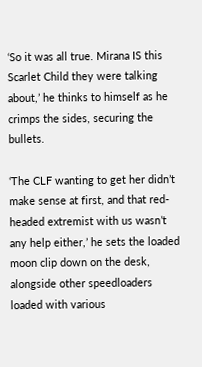‘So it was all true. Mirana IS this Scarlet Child they were talking about,’ he thinks to himself as he crimps the sides, securing the bullets.

‘The CLF wanting to get her didn’t make sense at first, and that red-headed extremist with us wasn’t any help either,’ he sets the loaded moon clip down on the desk, alongside other speedloaders loaded with various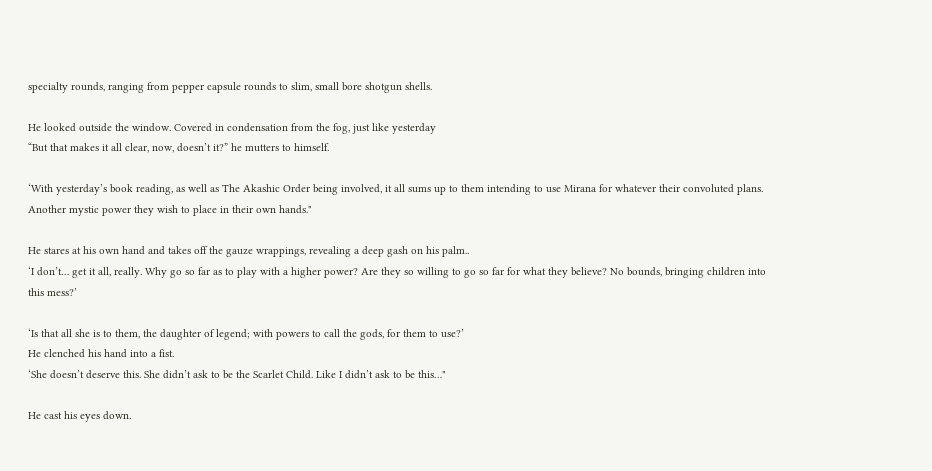specialty rounds, ranging from pepper capsule rounds to slim, small bore shotgun shells.

He looked outside the window. Covered in condensation from the fog, just like yesterday
“But that makes it all clear, now, doesn’t it?” he mutters to himself.

‘With yesterday’s book reading, as well as The Akashic Order being involved, it all sums up to them intending to use Mirana for whatever their convoluted plans. Another mystic power they wish to place in their own hands."

He stares at his own hand and takes off the gauze wrappings, revealing a deep gash on his palm..
‘I don’t… get it all, really. Why go so far as to play with a higher power? Are they so willing to go so far for what they believe? No bounds, bringing children into this mess?’

‘Is that all she is to them, the daughter of legend; with powers to call the gods, for them to use?’
He clenched his hand into a fist.
‘She doesn’t deserve this. She didn’t ask to be the Scarlet Child. Like I didn’t ask to be this…"

He cast his eyes down.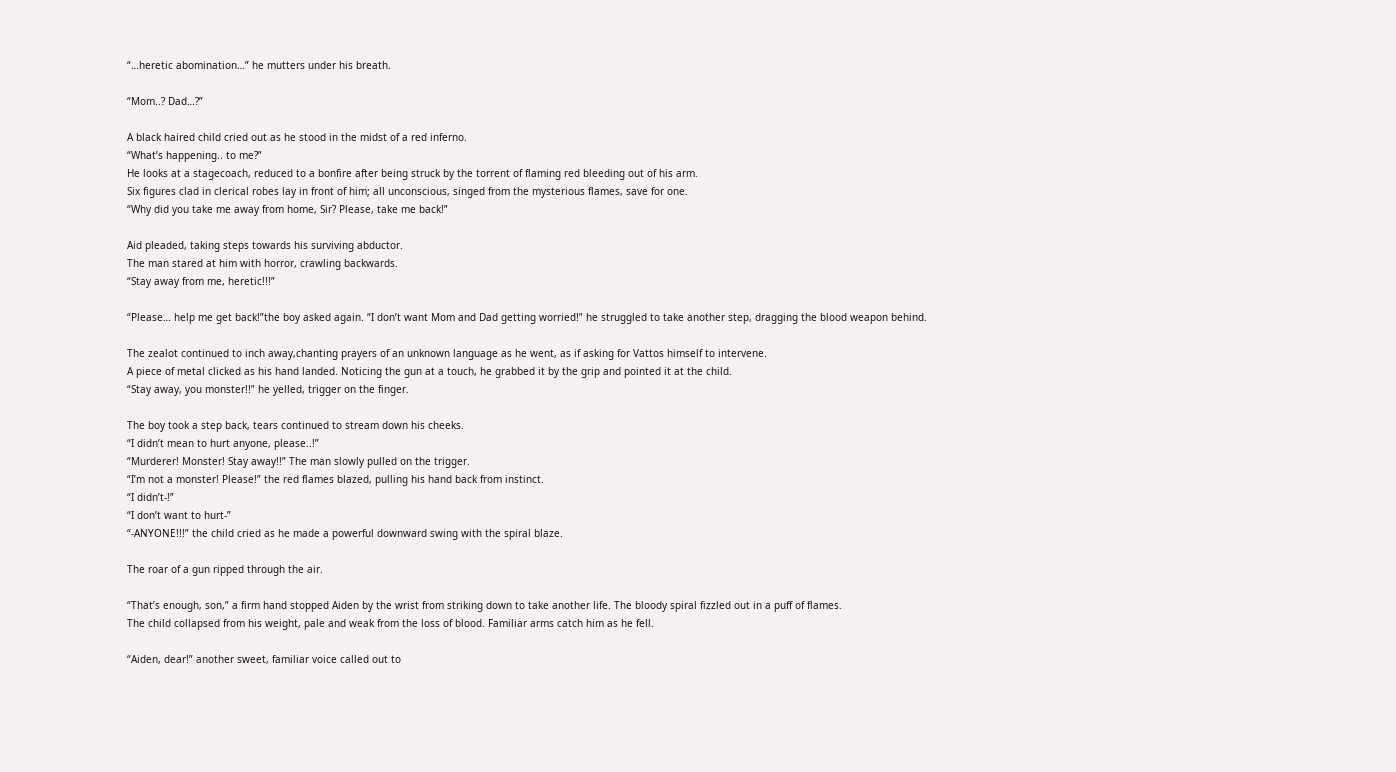“…heretic abomination…” he mutters under his breath.

“Mom..? Dad…?”

A black haired child cried out as he stood in the midst of a red inferno.
“What’s happening.. to me?”
He looks at a stagecoach, reduced to a bonfire after being struck by the torrent of flaming red bleeding out of his arm.
Six figures clad in clerical robes lay in front of him; all unconscious, singed from the mysterious flames, save for one.
“Why did you take me away from home, Sir? Please, take me back!”

Aid pleaded, taking steps towards his surviving abductor.
The man stared at him with horror, crawling backwards.
“Stay away from me, heretic!!!”

“Please… help me get back!”the boy asked again. “I don’t want Mom and Dad getting worried!” he struggled to take another step, dragging the blood weapon behind.

The zealot continued to inch away,chanting prayers of an unknown language as he went, as if asking for Vattos himself to intervene.
A piece of metal clicked as his hand landed. Noticing the gun at a touch, he grabbed it by the grip and pointed it at the child.
“Stay away, you monster!!” he yelled, trigger on the finger.

The boy took a step back, tears continued to stream down his cheeks.
“I didn’t mean to hurt anyone, please..!”
“Murderer! Monster! Stay away!!” The man slowly pulled on the trigger.
“I’m not a monster! Please!” the red flames blazed, pulling his hand back from instinct.
“I didn’t-!”
“I don’t want to hurt-”
“-ANYONE!!!” the child cried as he made a powerful downward swing with the spiral blaze.

The roar of a gun ripped through the air.

“That’s enough, son,” a firm hand stopped Aiden by the wrist from striking down to take another life. The bloody spiral fizzled out in a puff of flames.
The child collapsed from his weight, pale and weak from the loss of blood. Familiar arms catch him as he fell.

“Aiden, dear!” another sweet, familiar voice called out to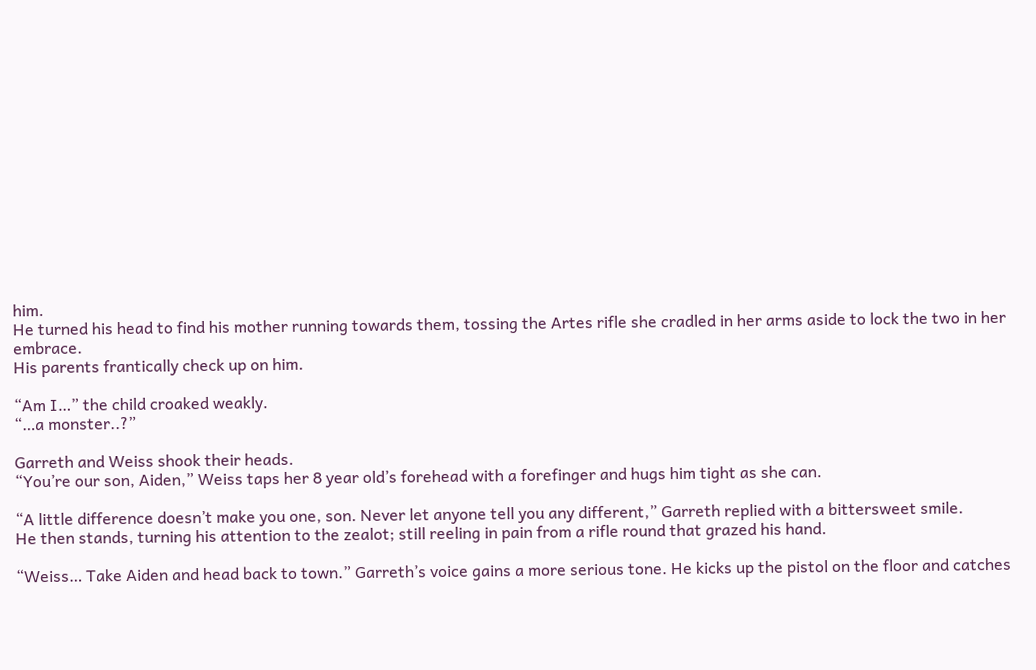him.
He turned his head to find his mother running towards them, tossing the Artes rifle she cradled in her arms aside to lock the two in her embrace.
His parents frantically check up on him.

“Am I…” the child croaked weakly.
“…a monster..?”

Garreth and Weiss shook their heads.
“You’re our son, Aiden,” Weiss taps her 8 year old’s forehead with a forefinger and hugs him tight as she can.

“A little difference doesn’t make you one, son. Never let anyone tell you any different,” Garreth replied with a bittersweet smile.
He then stands, turning his attention to the zealot; still reeling in pain from a rifle round that grazed his hand.

“Weiss… Take Aiden and head back to town.” Garreth’s voice gains a more serious tone. He kicks up the pistol on the floor and catches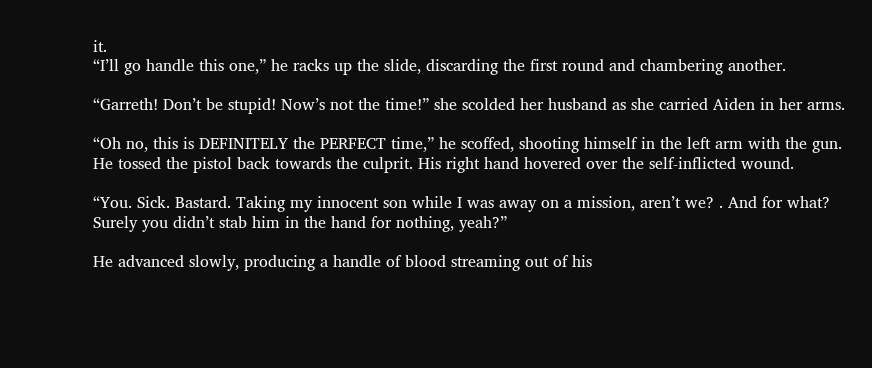it.
“I’ll go handle this one,” he racks up the slide, discarding the first round and chambering another.

“Garreth! Don’t be stupid! Now’s not the time!” she scolded her husband as she carried Aiden in her arms.

“Oh no, this is DEFINITELY the PERFECT time,” he scoffed, shooting himself in the left arm with the gun. He tossed the pistol back towards the culprit. His right hand hovered over the self-inflicted wound.

“You. Sick. Bastard. Taking my innocent son while I was away on a mission, aren’t we? . And for what? Surely you didn’t stab him in the hand for nothing, yeah?”

He advanced slowly, producing a handle of blood streaming out of his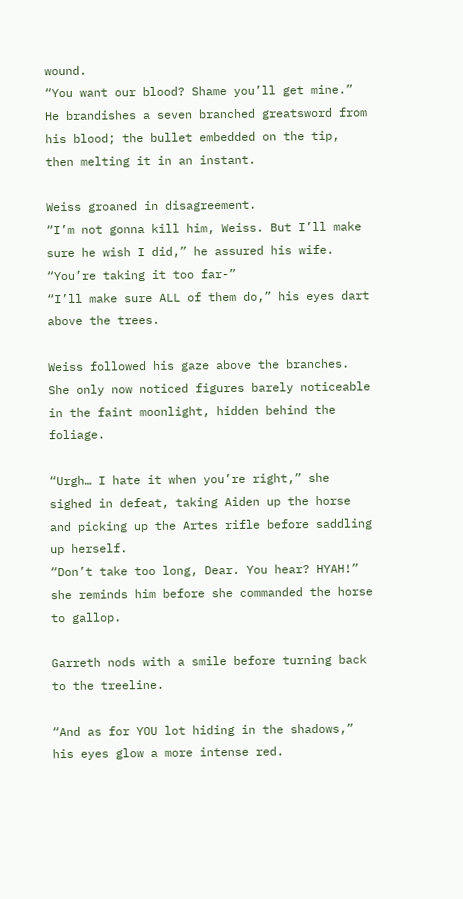wound.
“You want our blood? Shame you’ll get mine.”
He brandishes a seven branched greatsword from his blood; the bullet embedded on the tip, then melting it in an instant.

Weiss groaned in disagreement.
“I’m not gonna kill him, Weiss. But I’ll make sure he wish I did,” he assured his wife.
“You’re taking it too far-”
“I’ll make sure ALL of them do,” his eyes dart above the trees.

Weiss followed his gaze above the branches. She only now noticed figures barely noticeable in the faint moonlight, hidden behind the foliage.

“Urgh… I hate it when you’re right,” she sighed in defeat, taking Aiden up the horse and picking up the Artes rifle before saddling up herself.
“Don’t take too long, Dear. You hear? HYAH!” she reminds him before she commanded the horse to gallop.

Garreth nods with a smile before turning back to the treeline.

“And as for YOU lot hiding in the shadows,” his eyes glow a more intense red.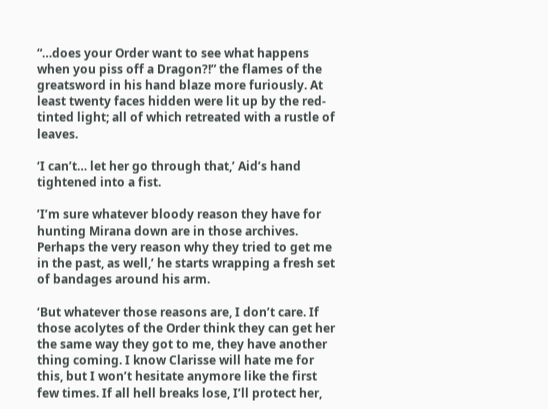“…does your Order want to see what happens when you piss off a Dragon?!” the flames of the greatsword in his hand blaze more furiously. At least twenty faces hidden were lit up by the red-tinted light; all of which retreated with a rustle of leaves.

‘I can’t… let her go through that,’ Aid’s hand tightened into a fist.

’I’m sure whatever bloody reason they have for hunting Mirana down are in those archives. Perhaps the very reason why they tried to get me in the past, as well,’ he starts wrapping a fresh set of bandages around his arm.

‘But whatever those reasons are, I don’t care. If those acolytes of the Order think they can get her the same way they got to me, they have another thing coming. I know Clarisse will hate me for this, but I won’t hesitate anymore like the first few times. If all hell breaks lose, I’ll protect her,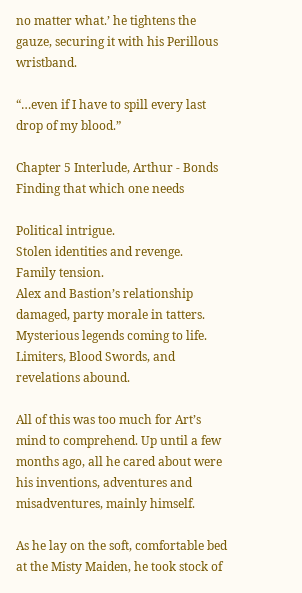no matter what.’ he tightens the gauze, securing it with his Perillous wristband.

“…even if I have to spill every last drop of my blood.”

Chapter 5 Interlude, Arthur - Bonds
Finding that which one needs

Political intrigue.
Stolen identities and revenge.
Family tension.
Alex and Bastion’s relationship damaged, party morale in tatters.
Mysterious legends coming to life.
Limiters, Blood Swords, and revelations abound.

All of this was too much for Art’s mind to comprehend. Up until a few months ago, all he cared about were his inventions, adventures and misadventures, mainly himself.

As he lay on the soft, comfortable bed at the Misty Maiden, he took stock of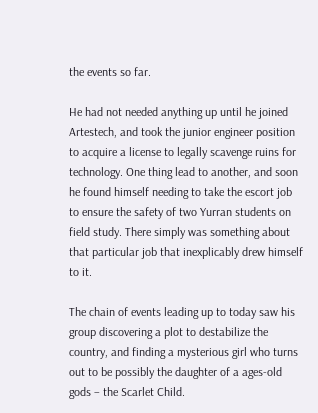the events so far.

He had not needed anything up until he joined Artestech, and took the junior engineer position to acquire a license to legally scavenge ruins for technology. One thing lead to another, and soon he found himself needing to take the escort job to ensure the safety of two Yurran students on field study. There simply was something about that particular job that inexplicably drew himself to it.

The chain of events leading up to today saw his group discovering a plot to destabilize the country, and finding a mysterious girl who turns out to be possibly the daughter of a ages-old gods – the Scarlet Child.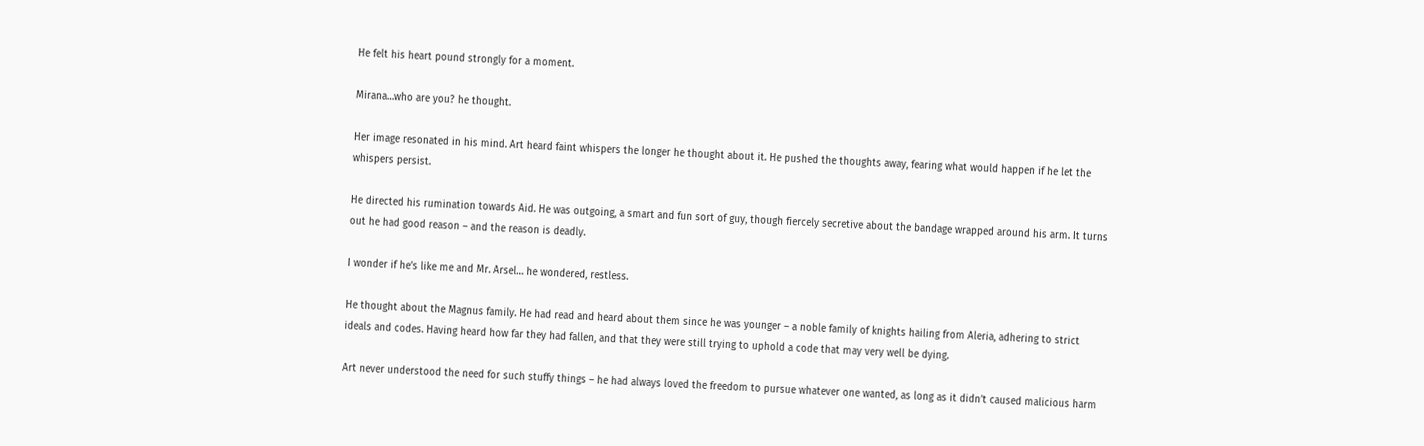He felt his heart pound strongly for a moment.

Mirana…who are you? he thought.

Her image resonated in his mind. Art heard faint whispers the longer he thought about it. He pushed the thoughts away, fearing what would happen if he let the whispers persist.

He directed his rumination towards Aid. He was outgoing, a smart and fun sort of guy, though fiercely secretive about the bandage wrapped around his arm. It turns out he had good reason – and the reason is deadly.

I wonder if he’s like me and Mr. Arsel… he wondered, restless.

He thought about the Magnus family. He had read and heard about them since he was younger – a noble family of knights hailing from Aleria, adhering to strict ideals and codes. Having heard how far they had fallen, and that they were still trying to uphold a code that may very well be dying.

Art never understood the need for such stuffy things – he had always loved the freedom to pursue whatever one wanted, as long as it didn’t caused malicious harm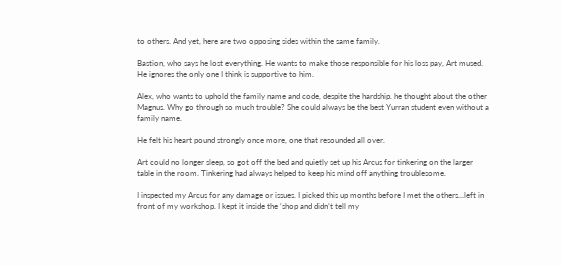to others. And yet, here are two opposing sides within the same family.

Bastion, who says he lost everything. He wants to make those responsible for his loss pay, Art mused. He ignores the only one I think is supportive to him.

Alex, who wants to uphold the family name and code, despite the hardship. he thought about the other Magnus. Why go through so much trouble? She could always be the best Yurran student even without a family name.

He felt his heart pound strongly once more, one that resounded all over.

Art could no longer sleep, so got off the bed and quietly set up his Arcus for tinkering on the larger table in the room. Tinkering had always helped to keep his mind off anything troublesome.

I inspected my Arcus for any damage or issues. I picked this up months before I met the others…left in front of my workshop. I kept it inside the ‘shop and didn’t tell my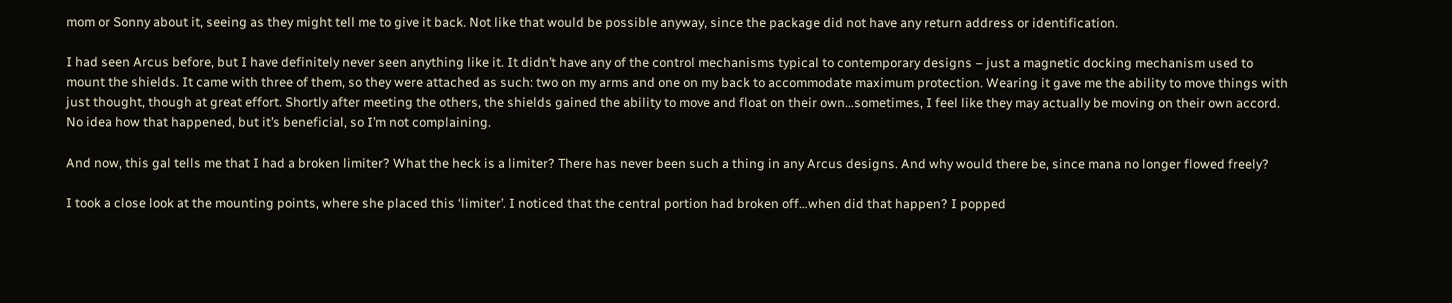mom or Sonny about it, seeing as they might tell me to give it back. Not like that would be possible anyway, since the package did not have any return address or identification.

I had seen Arcus before, but I have definitely never seen anything like it. It didn’t have any of the control mechanisms typical to contemporary designs – just a magnetic docking mechanism used to mount the shields. It came with three of them, so they were attached as such: two on my arms and one on my back to accommodate maximum protection. Wearing it gave me the ability to move things with just thought, though at great effort. Shortly after meeting the others, the shields gained the ability to move and float on their own…sometimes, I feel like they may actually be moving on their own accord. No idea how that happened, but it’s beneficial, so I’m not complaining.

And now, this gal tells me that I had a broken limiter? What the heck is a limiter? There has never been such a thing in any Arcus designs. And why would there be, since mana no longer flowed freely?

I took a close look at the mounting points, where she placed this ‘limiter’. I noticed that the central portion had broken off…when did that happen? I popped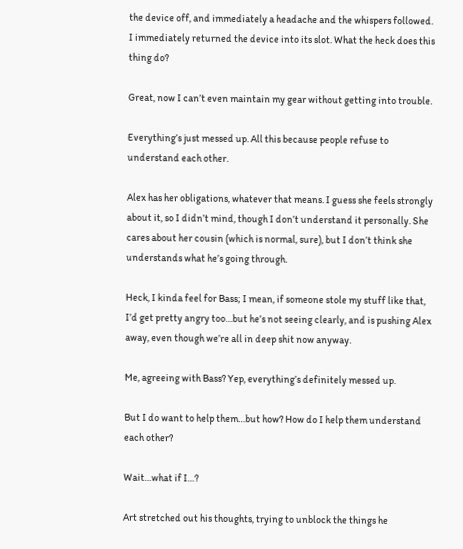the device off, and immediately a headache and the whispers followed. I immediately returned the device into its slot. What the heck does this thing do?

Great, now I can’t even maintain my gear without getting into trouble.

Everything’s just messed up. All this because people refuse to understand each other.

Alex has her obligations, whatever that means. I guess she feels strongly about it, so I didn’t mind, though I don’t understand it personally. She cares about her cousin (which is normal, sure), but I don’t think she understands what he’s going through.

Heck, I kinda feel for Bass; I mean, if someone stole my stuff like that, I’d get pretty angry too…but he’s not seeing clearly, and is pushing Alex away, even though we’re all in deep shit now anyway.

Me, agreeing with Bass? Yep, everything’s definitely messed up.

But I do want to help them…but how? How do I help them understand each other?

Wait…what if I…?

Art stretched out his thoughts, trying to unblock the things he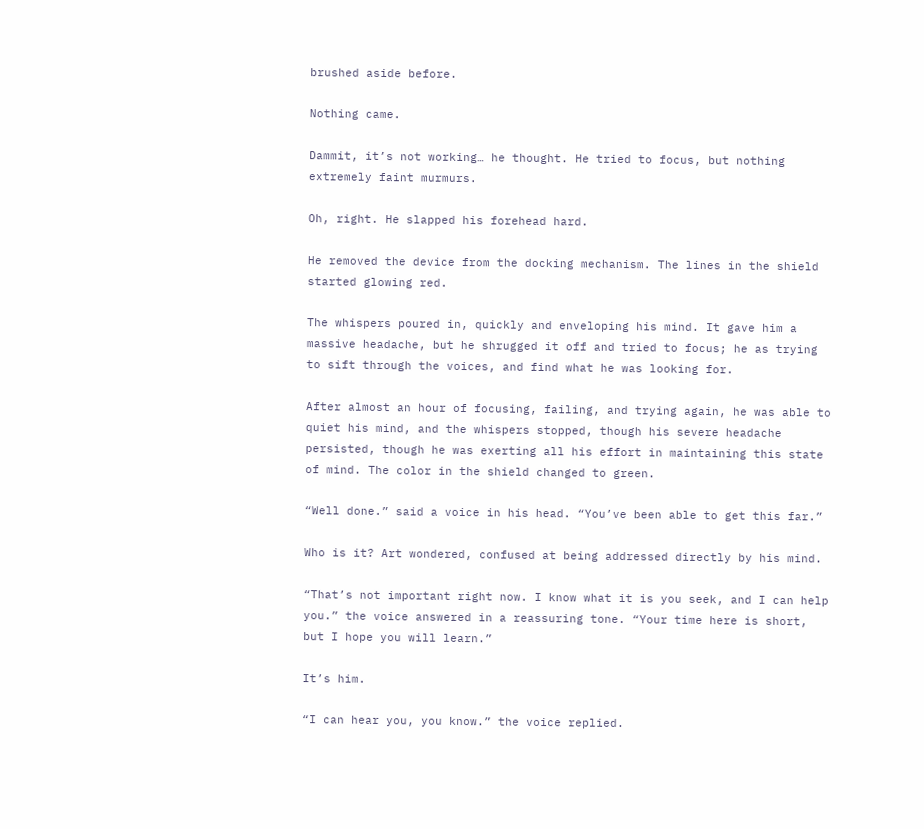brushed aside before.

Nothing came.

Dammit, it’s not working… he thought. He tried to focus, but nothing extremely faint murmurs.

Oh, right. He slapped his forehead hard.

He removed the device from the docking mechanism. The lines in the shield started glowing red.

The whispers poured in, quickly and enveloping his mind. It gave him a massive headache, but he shrugged it off and tried to focus; he as trying to sift through the voices, and find what he was looking for.

After almost an hour of focusing, failing, and trying again, he was able to quiet his mind, and the whispers stopped, though his severe headache persisted, though he was exerting all his effort in maintaining this state of mind. The color in the shield changed to green.

“Well done.” said a voice in his head. “You’ve been able to get this far.”

Who is it? Art wondered, confused at being addressed directly by his mind.

“That’s not important right now. I know what it is you seek, and I can help you.” the voice answered in a reassuring tone. “Your time here is short, but I hope you will learn.”

It’s him.

“I can hear you, you know.” the voice replied.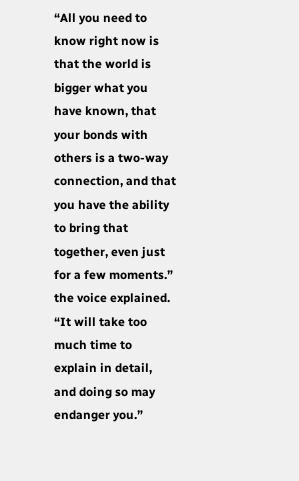“All you need to know right now is that the world is bigger what you have known, that your bonds with others is a two-way connection, and that you have the ability to bring that together, even just for a few moments.” the voice explained. “It will take too much time to explain in detail, and doing so may endanger you.”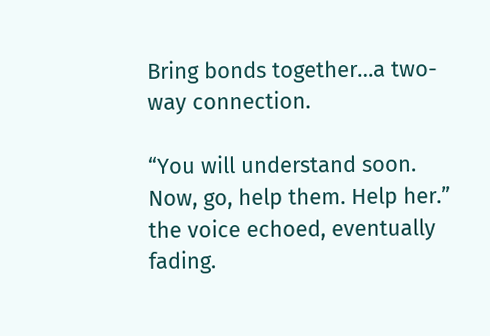Bring bonds together…a two-way connection.

“You will understand soon. Now, go, help them. Help her.” the voice echoed, eventually fading.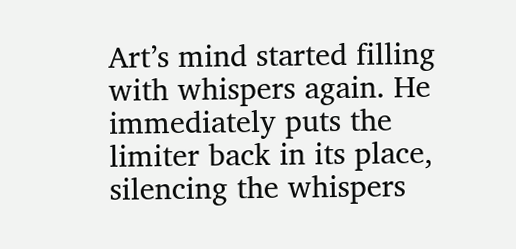Art’s mind started filling with whispers again. He immediately puts the limiter back in its place, silencing the whispers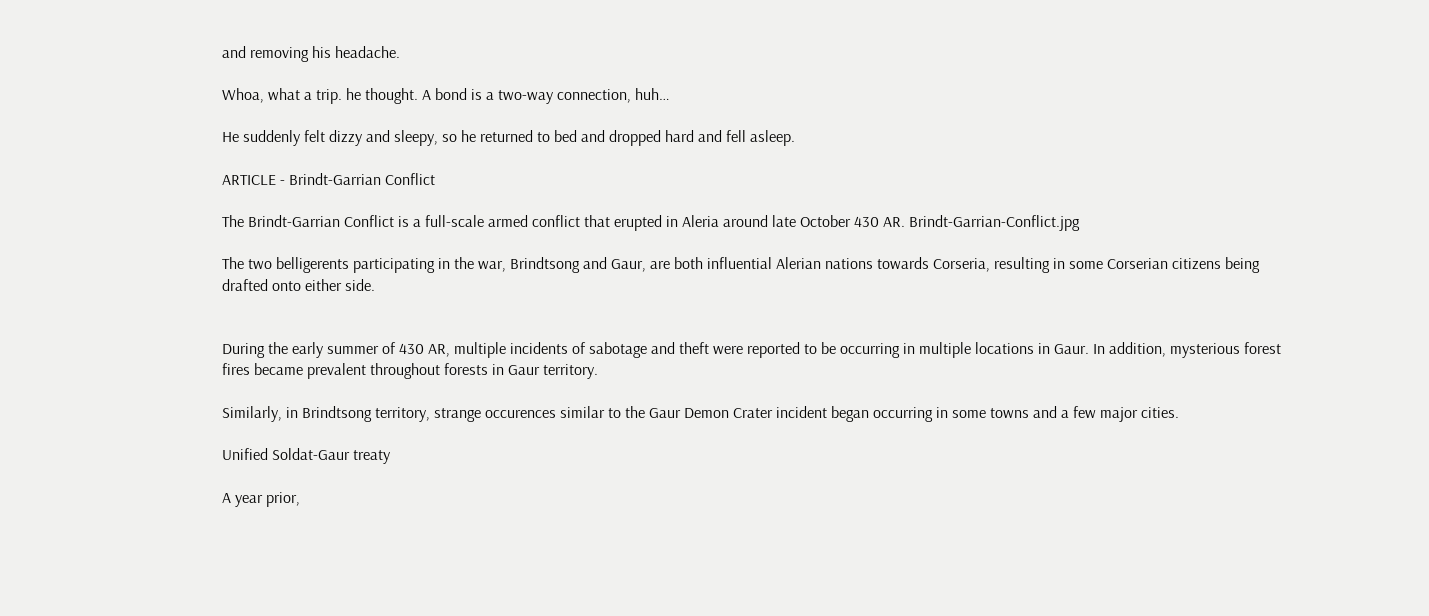and removing his headache.

Whoa, what a trip. he thought. A bond is a two-way connection, huh…

He suddenly felt dizzy and sleepy, so he returned to bed and dropped hard and fell asleep.

ARTICLE - Brindt-Garrian Conflict

The Brindt-Garrian Conflict is a full-scale armed conflict that erupted in Aleria around late October 430 AR. Brindt-Garrian-Conflict.jpg

The two belligerents participating in the war, Brindtsong and Gaur, are both influential Alerian nations towards Corseria, resulting in some Corserian citizens being drafted onto either side.


During the early summer of 430 AR, multiple incidents of sabotage and theft were reported to be occurring in multiple locations in Gaur. In addition, mysterious forest fires became prevalent throughout forests in Gaur territory.

Similarly, in Brindtsong territory, strange occurences similar to the Gaur Demon Crater incident began occurring in some towns and a few major cities.

Unified Soldat-Gaur treaty

A year prior,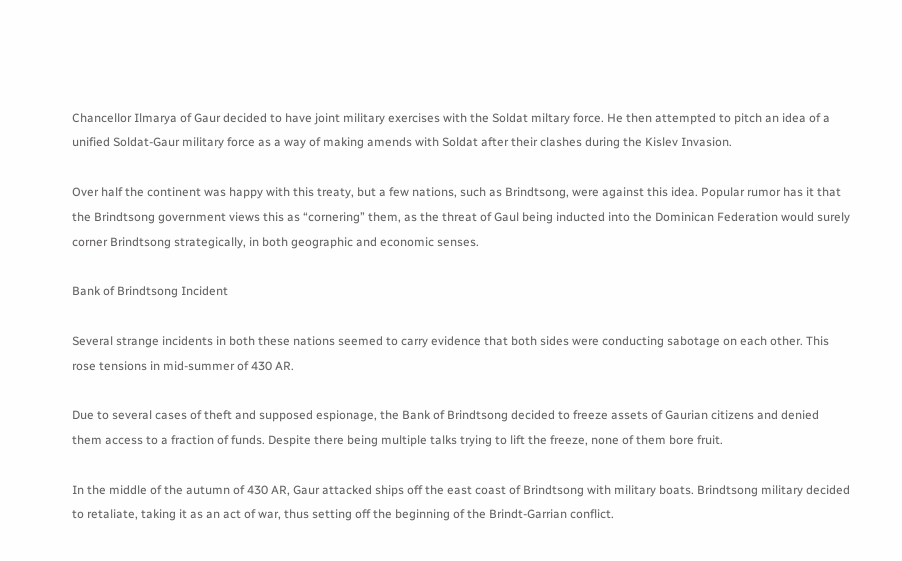Chancellor Ilmarya of Gaur decided to have joint military exercises with the Soldat miltary force. He then attempted to pitch an idea of a unified Soldat-Gaur military force as a way of making amends with Soldat after their clashes during the Kislev Invasion.

Over half the continent was happy with this treaty, but a few nations, such as Brindtsong, were against this idea. Popular rumor has it that the Brindtsong government views this as “cornering” them, as the threat of Gaul being inducted into the Dominican Federation would surely corner Brindtsong strategically, in both geographic and economic senses.

Bank of Brindtsong Incident

Several strange incidents in both these nations seemed to carry evidence that both sides were conducting sabotage on each other. This rose tensions in mid-summer of 430 AR.

Due to several cases of theft and supposed espionage, the Bank of Brindtsong decided to freeze assets of Gaurian citizens and denied them access to a fraction of funds. Despite there being multiple talks trying to lift the freeze, none of them bore fruit.

In the middle of the autumn of 430 AR, Gaur attacked ships off the east coast of Brindtsong with military boats. Brindtsong military decided to retaliate, taking it as an act of war, thus setting off the beginning of the Brindt-Garrian conflict.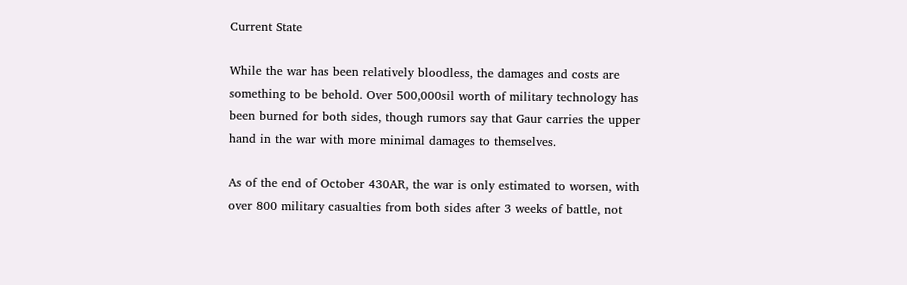Current State

While the war has been relatively bloodless, the damages and costs are something to be behold. Over 500,000sil worth of military technology has been burned for both sides, though rumors say that Gaur carries the upper hand in the war with more minimal damages to themselves.

As of the end of October 430AR, the war is only estimated to worsen, with over 800 military casualties from both sides after 3 weeks of battle, not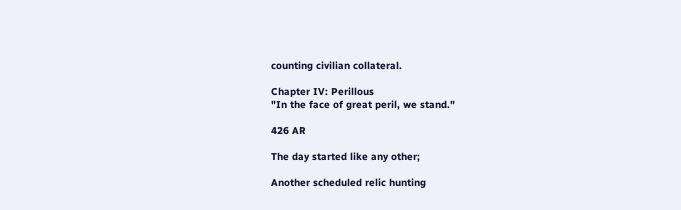counting civilian collateral.

Chapter IV: Perillous
"In the face of great peril, we stand."

426 AR

The day started like any other;

Another scheduled relic hunting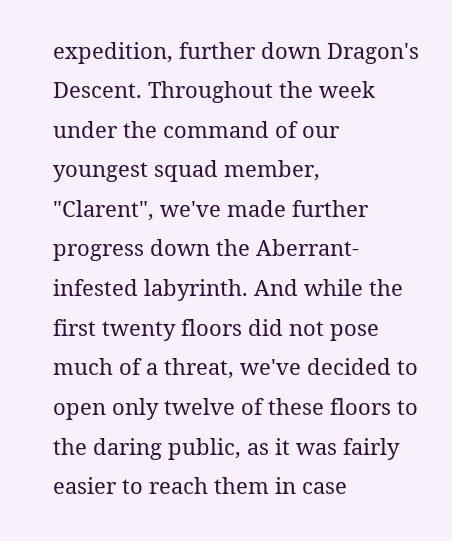expedition, further down Dragon's Descent. Throughout the week under the command of our youngest squad member, "Clarent", we've made further progress down the Aberrant-infested labyrinth. And while the first twenty floors did not pose much of a threat, we've decided to open only twelve of these floors to the daring public, as it was fairly easier to reach them in case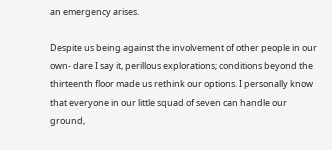an emergency arises.

Despite us being against the involvement of other people in our own- dare I say it, perillous explorations; conditions beyond the thirteenth floor made us rethink our options. I personally know that everyone in our little squad of seven can handle our ground,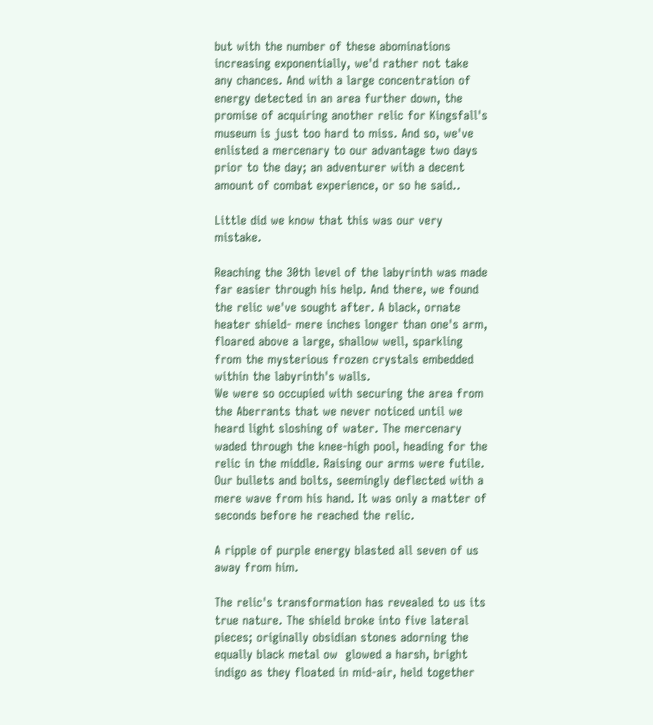but with the number of these abominations increasing exponentially, we'd rather not take any chances. And with a large concentration of energy detected in an area further down, the promise of acquiring another relic for Kingsfall's museum is just too hard to miss. And so, we've enlisted a mercenary to our advantage two days prior to the day; an adventurer with a decent amount of combat experience, or so he said..

Little did we know that this was our very mistake.

Reaching the 30th level of the labyrinth was made far easier through his help. And there, we found the relic we've sought after. A black, ornate heater shield- mere inches longer than one's arm, floared above a large, shallow well, sparkling from the mysterious frozen crystals embedded within the labyrinth's walls.
We were so occupied with securing the area from the Aberrants that we never noticed until we heard light sloshing of water. The mercenary waded through the knee-high pool, heading for the relic in the middle. Raising our arms were futile. Our bullets and bolts, seemingly deflected with a mere wave from his hand. It was only a matter of seconds before he reached the relic.

A ripple of purple energy blasted all seven of us away from him.

The relic's transformation has revealed to us its true nature. The shield broke into five lateral pieces; originally obsidian stones adorning the equally black metal ow  glowed a harsh, bright indigo as they floated in mid-air, held together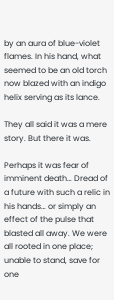by an aura of blue-violet flames. In his hand, what seemed to be an old torch now blazed with an indigo helix serving as its lance.

They all said it was a mere story. But there it was.

Perhaps it was fear of imminent death… Dread of a future with such a relic in his hands… or simply an effect of the pulse that blasted all away. We were all rooted in one place; unable to stand, save for one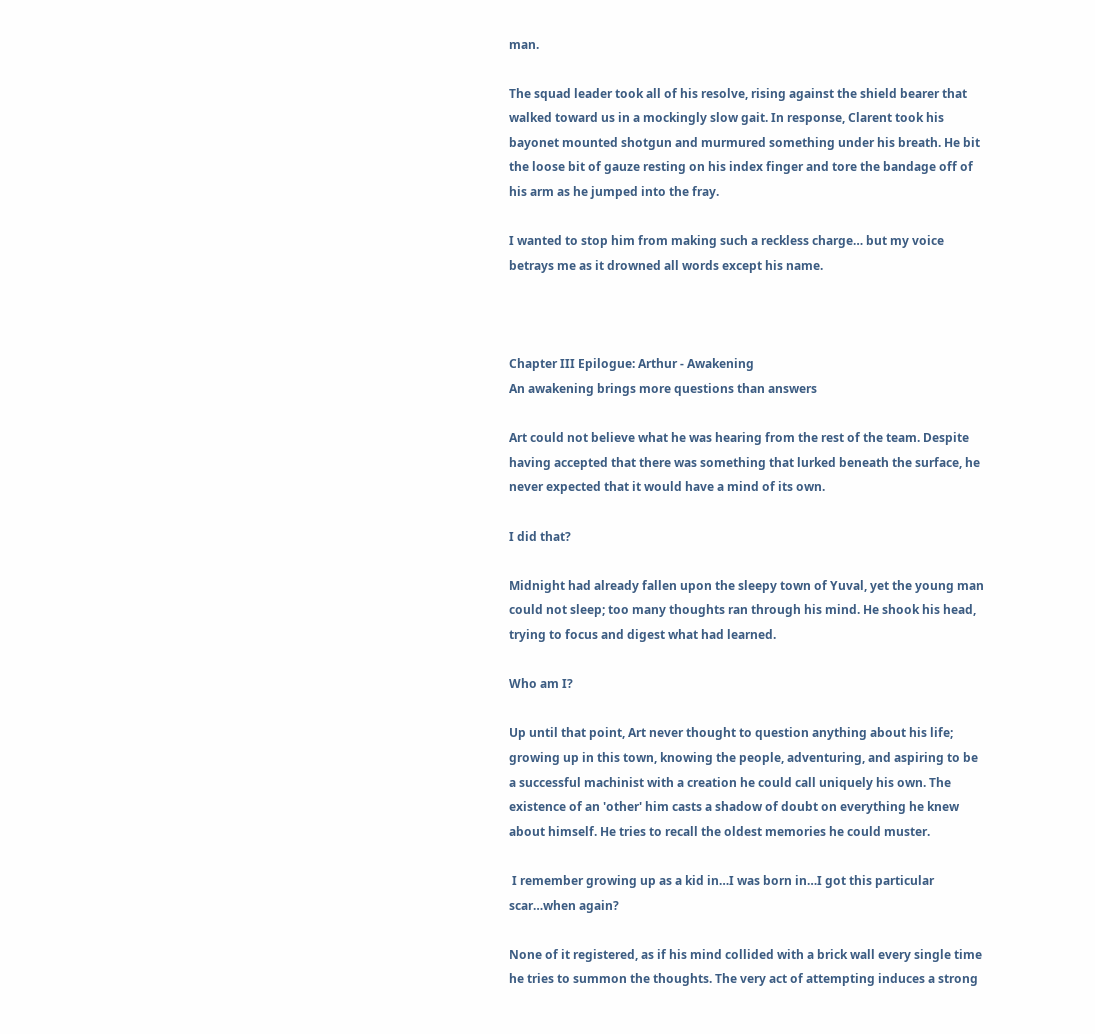man.

The squad leader took all of his resolve, rising against the shield bearer that walked toward us in a mockingly slow gait. In response, Clarent took his bayonet mounted shotgun and murmured something under his breath. He bit the loose bit of gauze resting on his index finger and tore the bandage off of his arm as he jumped into the fray.

I wanted to stop him from making such a reckless charge… but my voice betrays me as it drowned all words except his name.



Chapter III Epilogue: Arthur - Awakening
An awakening brings more questions than answers

Art could not believe what he was hearing from the rest of the team. Despite having accepted that there was something that lurked beneath the surface, he never expected that it would have a mind of its own.

I did that?

Midnight had already fallen upon the sleepy town of Yuval, yet the young man could not sleep; too many thoughts ran through his mind. He shook his head, trying to focus and digest what had learned.

Who am I?

Up until that point, Art never thought to question anything about his life; growing up in this town, knowing the people, adventuring, and aspiring to be a successful machinist with a creation he could call uniquely his own. The existence of an 'other' him casts a shadow of doubt on everything he knew about himself. He tries to recall the oldest memories he could muster.

 I remember growing up as a kid in…I was born in…I got this particular scar…when again?

None of it registered, as if his mind collided with a brick wall every single time he tries to summon the thoughts. The very act of attempting induces a strong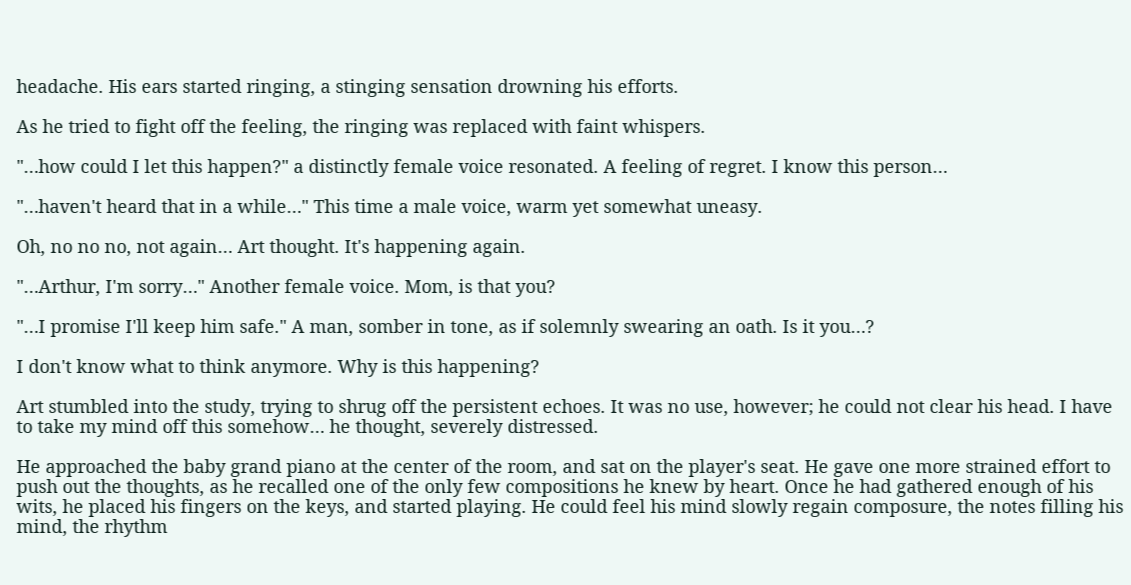headache. His ears started ringing, a stinging sensation drowning his efforts.

As he tried to fight off the feeling, the ringing was replaced with faint whispers.

"…how could I let this happen?" a distinctly female voice resonated. A feeling of regret. I know this person…

"…haven't heard that in a while…" This time a male voice, warm yet somewhat uneasy.

Oh, no no no, not again… Art thought. It's happening again.

"…Arthur, I'm sorry…" Another female voice. Mom, is that you?

"…I promise I'll keep him safe." A man, somber in tone, as if solemnly swearing an oath. Is it you…?

I don't know what to think anymore. Why is this happening?

Art stumbled into the study, trying to shrug off the persistent echoes. It was no use, however; he could not clear his head. I have to take my mind off this somehow… he thought, severely distressed.

He approached the baby grand piano at the center of the room, and sat on the player's seat. He gave one more strained effort to push out the thoughts, as he recalled one of the only few compositions he knew by heart. Once he had gathered enough of his wits, he placed his fingers on the keys, and started playing. He could feel his mind slowly regain composure, the notes filling his mind, the rhythm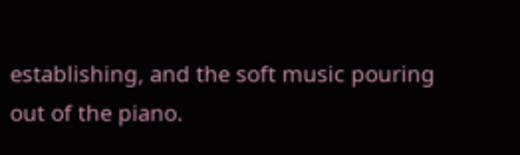establishing, and the soft music pouring out of the piano.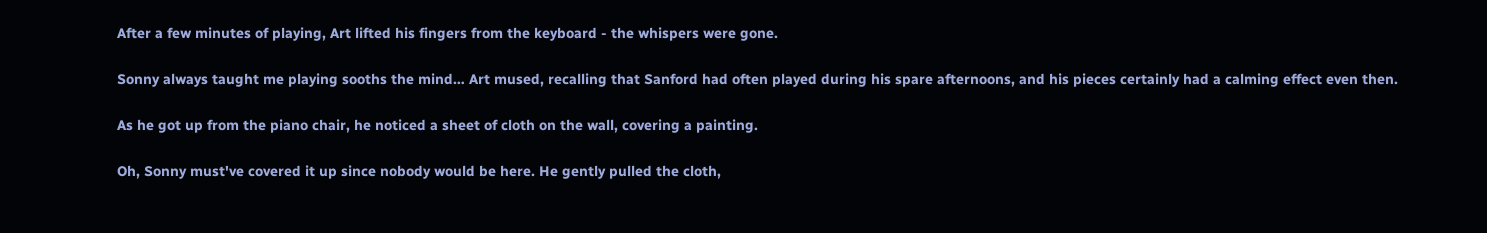After a few minutes of playing, Art lifted his fingers from the keyboard - the whispers were gone.

Sonny always taught me playing sooths the mind… Art mused, recalling that Sanford had often played during his spare afternoons, and his pieces certainly had a calming effect even then.

As he got up from the piano chair, he noticed a sheet of cloth on the wall, covering a painting.

Oh, Sonny must've covered it up since nobody would be here. He gently pulled the cloth,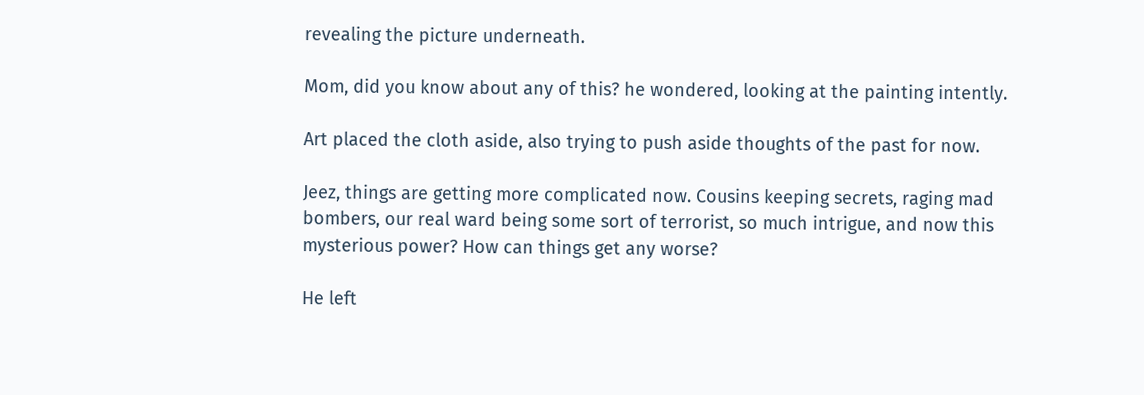revealing the picture underneath.

Mom, did you know about any of this? he wondered, looking at the painting intently.

Art placed the cloth aside, also trying to push aside thoughts of the past for now.

Jeez, things are getting more complicated now. Cousins keeping secrets, raging mad bombers, our real ward being some sort of terrorist, so much intrigue, and now this mysterious power? How can things get any worse?

He left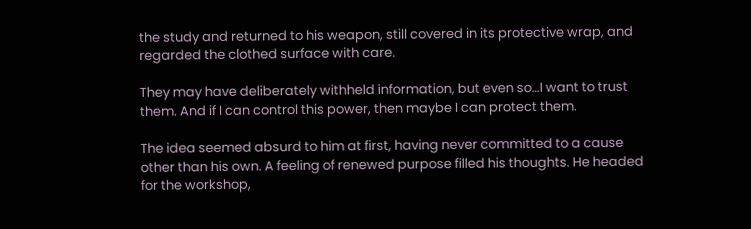the study and returned to his weapon, still covered in its protective wrap, and regarded the clothed surface with care.

They may have deliberately withheld information, but even so…I want to trust them. And if I can control this power, then maybe I can protect them.

The idea seemed absurd to him at first, having never committed to a cause other than his own. A feeling of renewed purpose filled his thoughts. He headed for the workshop,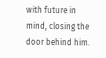with future in mind, closing the door behind him.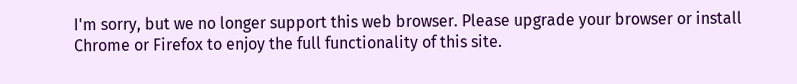I'm sorry, but we no longer support this web browser. Please upgrade your browser or install Chrome or Firefox to enjoy the full functionality of this site.